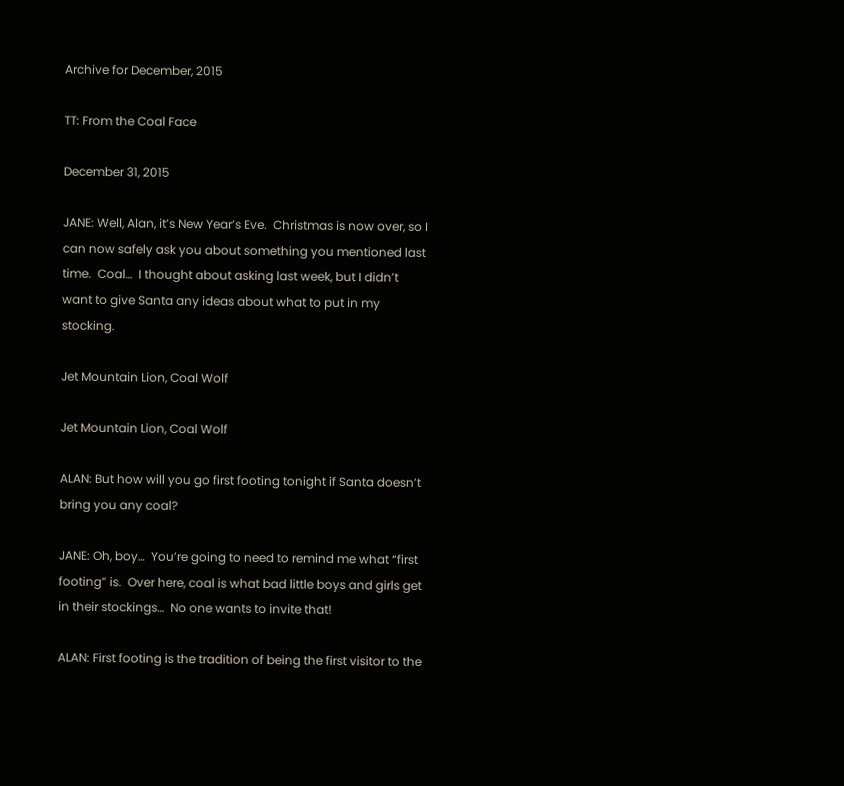Archive for December, 2015

TT: From the Coal Face

December 31, 2015

JANE: Well, Alan, it’s New Year’s Eve.  Christmas is now over, so I can now safely ask you about something you mentioned last time.  Coal…  I thought about asking last week, but I didn’t want to give Santa any ideas about what to put in my stocking.

Jet Mountain Lion, Coal Wolf

Jet Mountain Lion, Coal Wolf

ALAN: But how will you go first footing tonight if Santa doesn’t bring you any coal?

JANE: Oh, boy…  You’re going to need to remind me what “first footing” is.  Over here, coal is what bad little boys and girls get in their stockings…  No one wants to invite that!

ALAN: First footing is the tradition of being the first visitor to the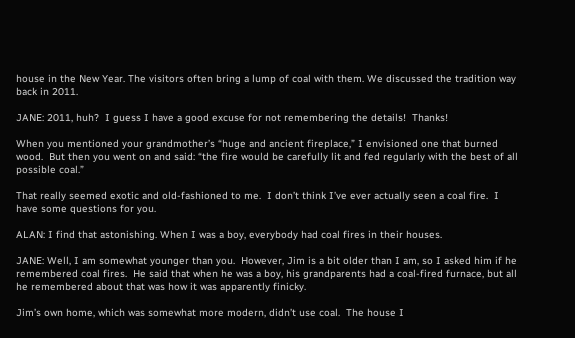house in the New Year. The visitors often bring a lump of coal with them. We discussed the tradition way back in 2011.

JANE: 2011, huh?  I guess I have a good excuse for not remembering the details!  Thanks!

When you mentioned your grandmother’s “huge and ancient fireplace,” I envisioned one that burned wood.  But then you went on and said: “the fire would be carefully lit and fed regularly with the best of all possible coal.”

That really seemed exotic and old-fashioned to me.  I don’t think I’ve ever actually seen a coal fire.  I have some questions for you.

ALAN: I find that astonishing. When I was a boy, everybody had coal fires in their houses.

JANE: Well, I am somewhat younger than you.  However, Jim is a bit older than I am, so I asked him if he remembered coal fires.  He said that when he was a boy, his grandparents had a coal-fired furnace, but all he remembered about that was how it was apparently finicky.

Jim’s own home, which was somewhat more modern, didn’t use coal.  The house I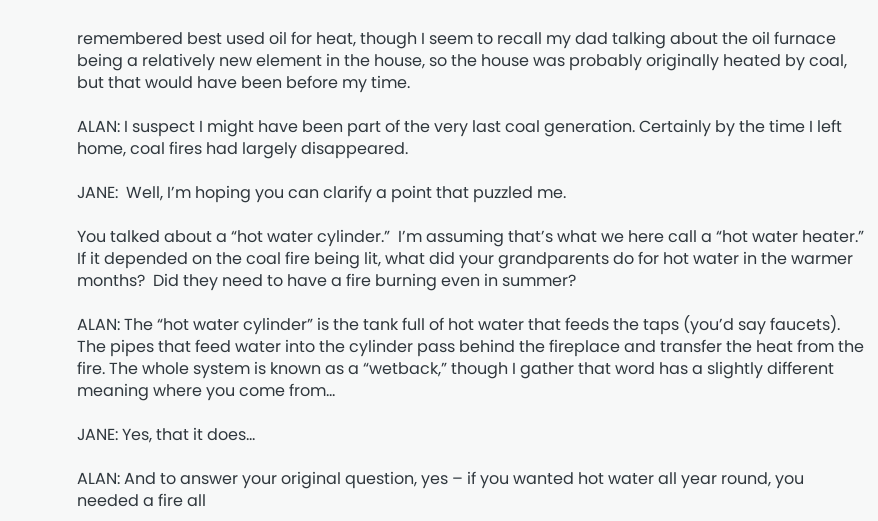remembered best used oil for heat, though I seem to recall my dad talking about the oil furnace being a relatively new element in the house, so the house was probably originally heated by coal, but that would have been before my time.

ALAN: I suspect I might have been part of the very last coal generation. Certainly by the time I left home, coal fires had largely disappeared.

JANE:  Well, I’m hoping you can clarify a point that puzzled me.

You talked about a “hot water cylinder.”  I’m assuming that’s what we here call a “hot water heater.”  If it depended on the coal fire being lit, what did your grandparents do for hot water in the warmer months?  Did they need to have a fire burning even in summer?

ALAN: The “hot water cylinder” is the tank full of hot water that feeds the taps (you’d say faucets). The pipes that feed water into the cylinder pass behind the fireplace and transfer the heat from the fire. The whole system is known as a “wetback,” though I gather that word has a slightly different meaning where you come from…

JANE: Yes, that it does…

ALAN: And to answer your original question, yes – if you wanted hot water all year round, you needed a fire all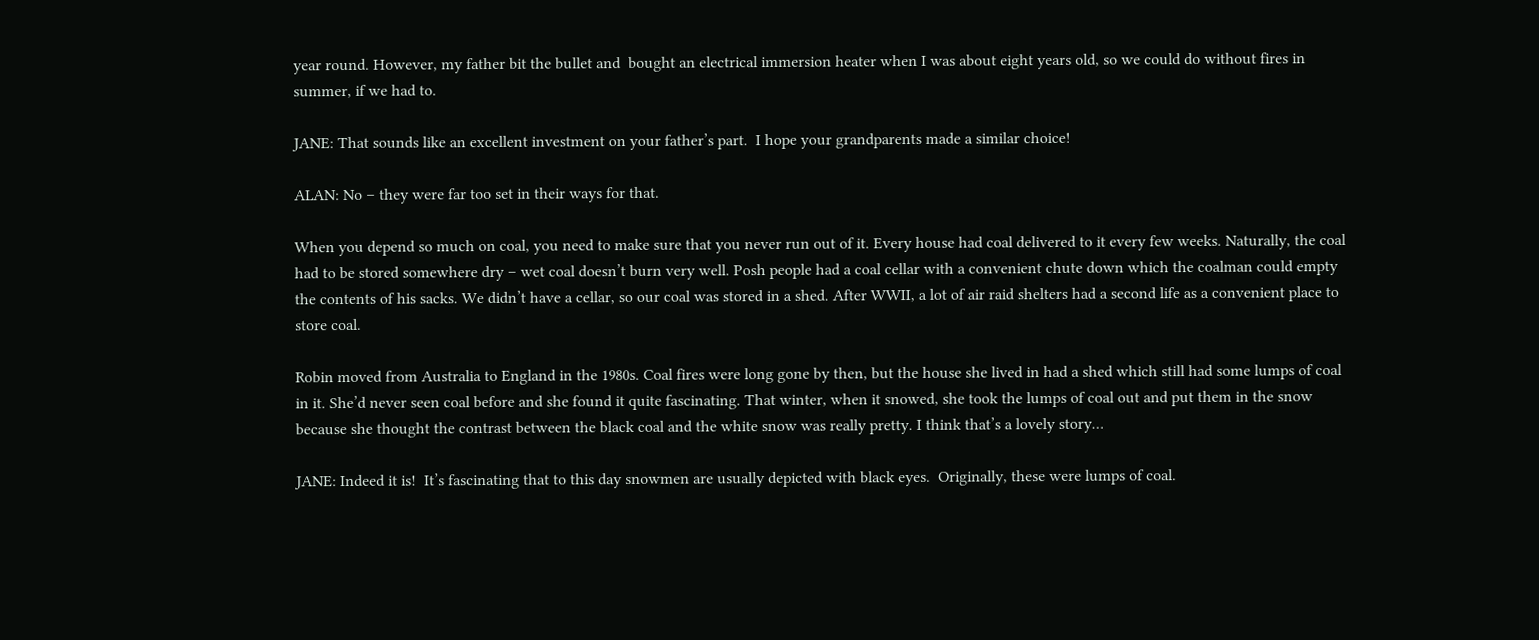year round. However, my father bit the bullet and  bought an electrical immersion heater when I was about eight years old, so we could do without fires in summer, if we had to.

JANE: That sounds like an excellent investment on your father’s part.  I hope your grandparents made a similar choice!

ALAN: No – they were far too set in their ways for that.

When you depend so much on coal, you need to make sure that you never run out of it. Every house had coal delivered to it every few weeks. Naturally, the coal had to be stored somewhere dry – wet coal doesn’t burn very well. Posh people had a coal cellar with a convenient chute down which the coalman could empty the contents of his sacks. We didn’t have a cellar, so our coal was stored in a shed. After WWII, a lot of air raid shelters had a second life as a convenient place to store coal.

Robin moved from Australia to England in the 1980s. Coal fires were long gone by then, but the house she lived in had a shed which still had some lumps of coal in it. She’d never seen coal before and she found it quite fascinating. That winter, when it snowed, she took the lumps of coal out and put them in the snow because she thought the contrast between the black coal and the white snow was really pretty. I think that’s a lovely story…

JANE: Indeed it is!  It’s fascinating that to this day snowmen are usually depicted with black eyes.  Originally, these were lumps of coal.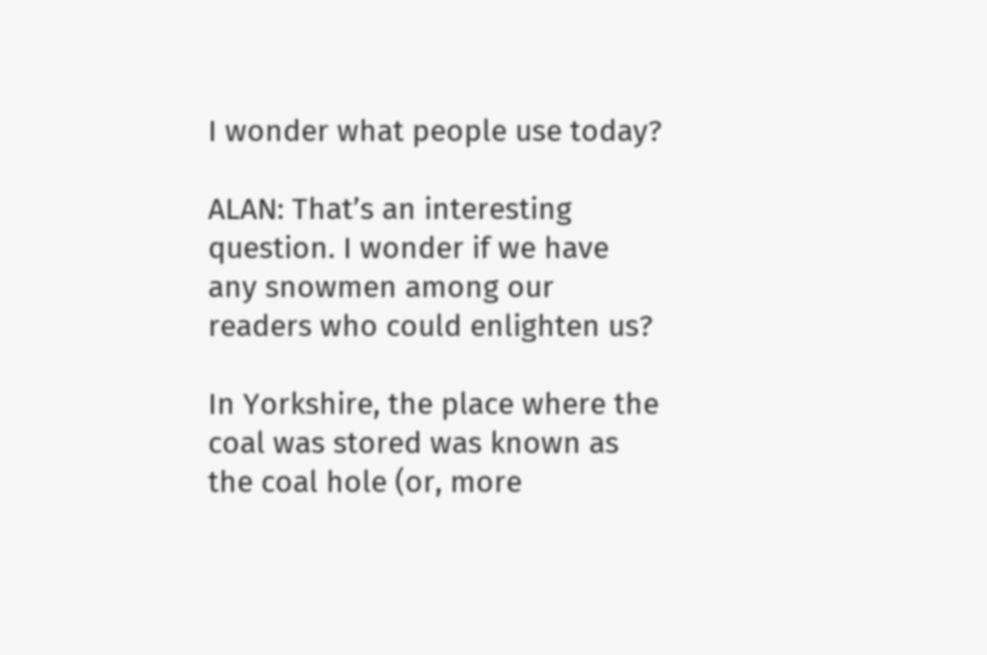I wonder what people use today?

ALAN: That’s an interesting question. I wonder if we have any snowmen among our readers who could enlighten us?

In Yorkshire, the place where the coal was stored was known as the coal hole (or, more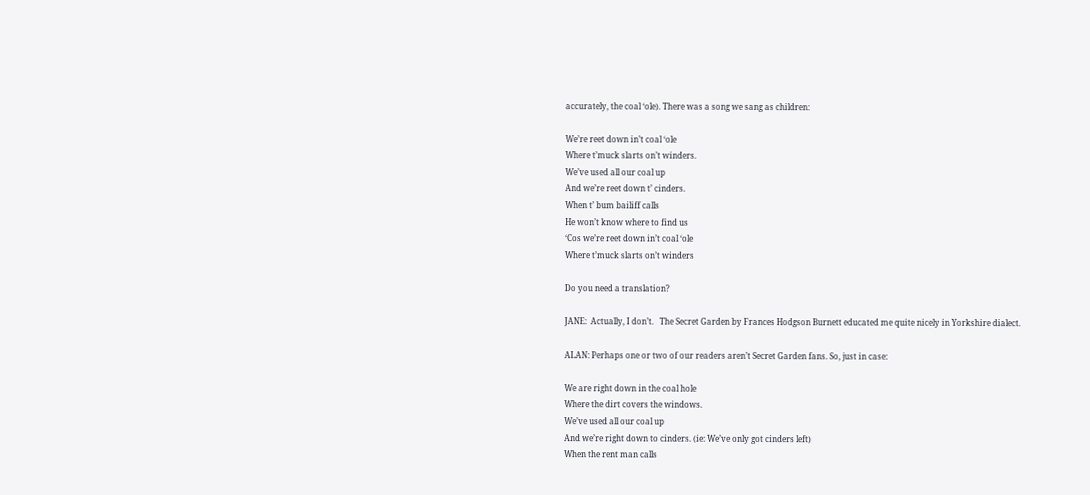accurately, the coal ‘ole). There was a song we sang as children:

We’re reet down in’t coal ‘ole
Where t’muck slarts on’t winders.
We’ve used all our coal up
And we’re reet down t’ cinders.
When t’ bum bailiff calls
He won’t know where to find us
‘Cos we’re reet down in’t coal ‘ole
Where t’muck slarts on’t winders

Do you need a translation?

JANE:  Actually, I don’t.   The Secret Garden by Frances Hodgson Burnett educated me quite nicely in Yorkshire dialect.

ALAN: Perhaps one or two of our readers aren’t Secret Garden fans. So, just in case:

We are right down in the coal hole
Where the dirt covers the windows.
We’ve used all our coal up
And we’re right down to cinders. (ie: We’ve only got cinders left)
When the rent man calls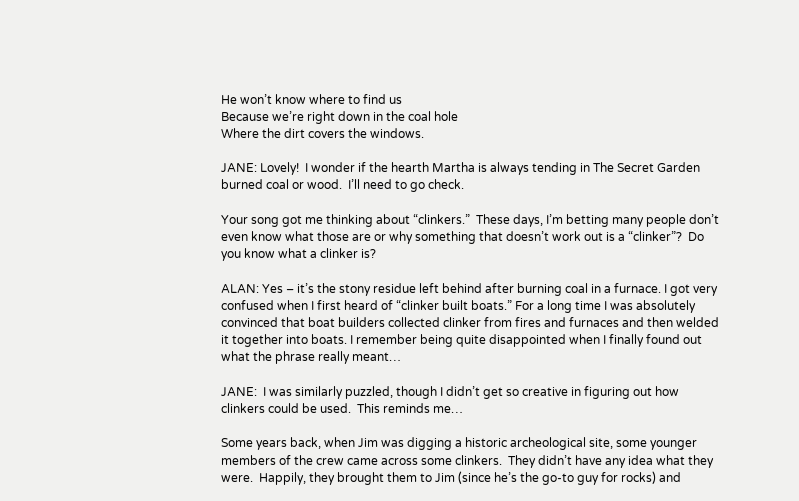He won’t know where to find us
Because we’re right down in the coal hole
Where the dirt covers the windows.

JANE: Lovely!  I wonder if the hearth Martha is always tending in The Secret Garden burned coal or wood.  I’ll need to go check.

Your song got me thinking about “clinkers.”  These days, I’m betting many people don’t even know what those are or why something that doesn’t work out is a “clinker”?  Do you know what a clinker is?

ALAN: Yes – it’s the stony residue left behind after burning coal in a furnace. I got very confused when I first heard of “clinker built boats.” For a long time I was absolutely convinced that boat builders collected clinker from fires and furnaces and then welded it together into boats. I remember being quite disappointed when I finally found out what the phrase really meant…

JANE:  I was similarly puzzled, though I didn’t get so creative in figuring out how clinkers could be used.  This reminds me…

Some years back, when Jim was digging a historic archeological site, some younger members of the crew came across some clinkers.  They didn’t have any idea what they were.  Happily, they brought them to Jim (since he’s the go-to guy for rocks) and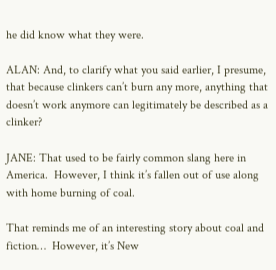he did know what they were.

ALAN: And, to clarify what you said earlier, I presume, that because clinkers can’t burn any more, anything that doesn’t work anymore can legitimately be described as a clinker?

JANE: That used to be fairly common slang here in America.  However, I think it’s fallen out of use along with home burning of coal.

That reminds me of an interesting story about coal and fiction…  However, it’s New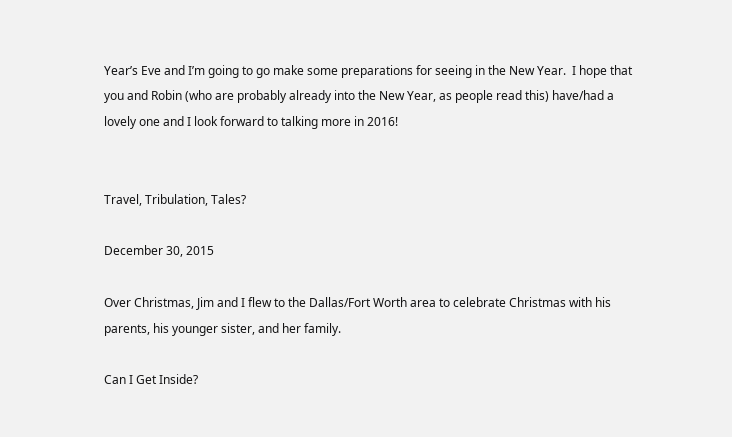Year’s Eve and I’m going to go make some preparations for seeing in the New Year.  I hope that you and Robin (who are probably already into the New Year, as people read this) have/had a lovely one and I look forward to talking more in 2016!


Travel, Tribulation, Tales?

December 30, 2015

Over Christmas, Jim and I flew to the Dallas/Fort Worth area to celebrate Christmas with his parents, his younger sister, and her family.

Can I Get Inside?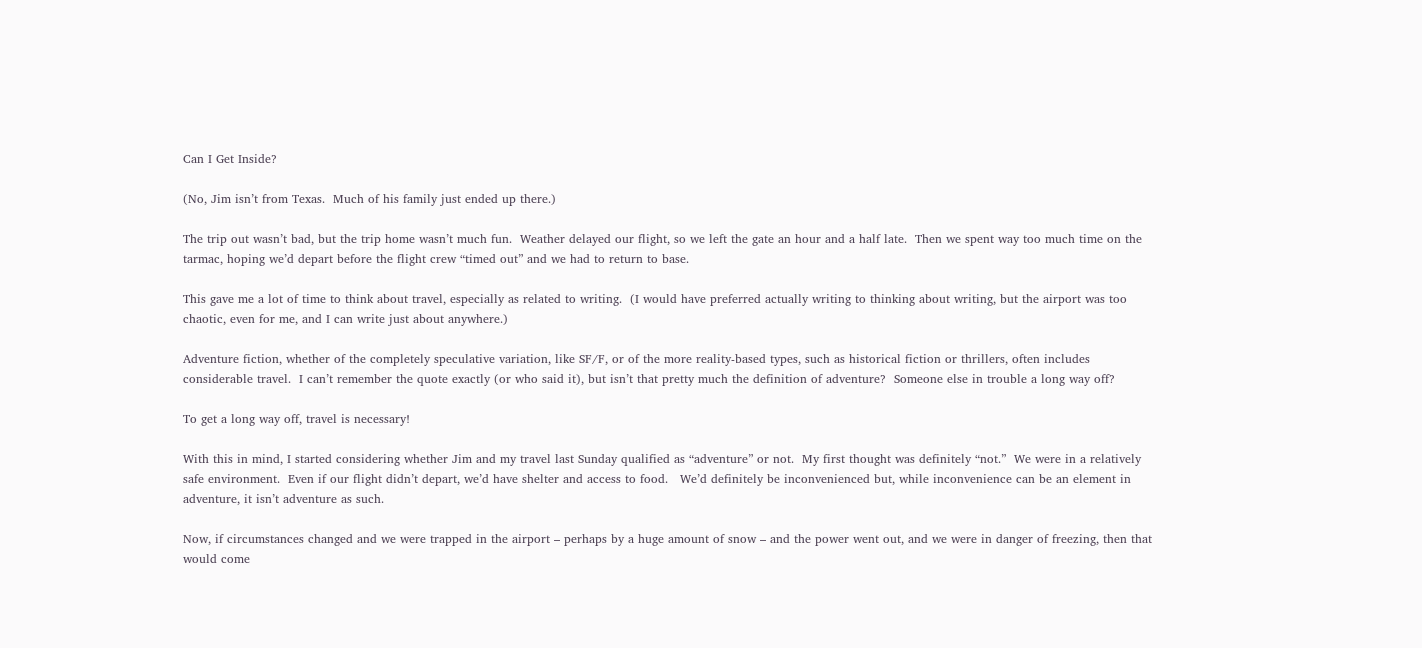Can I Get Inside?

(No, Jim isn’t from Texas.  Much of his family just ended up there.)

The trip out wasn’t bad, but the trip home wasn’t much fun.  Weather delayed our flight, so we left the gate an hour and a half late.  Then we spent way too much time on the tarmac, hoping we’d depart before the flight crew “timed out” and we had to return to base.

This gave me a lot of time to think about travel, especially as related to writing.  (I would have preferred actually writing to thinking about writing, but the airport was too chaotic, even for me, and I can write just about anywhere.)

Adventure fiction, whether of the completely speculative variation, like SF/F, or of the more reality-based types, such as historical fiction or thrillers, often includes considerable travel.  I can’t remember the quote exactly (or who said it), but isn’t that pretty much the definition of adventure?  Someone else in trouble a long way off?

To get a long way off, travel is necessary!

With this in mind, I started considering whether Jim and my travel last Sunday qualified as “adventure” or not.  My first thought was definitely “not.”  We were in a relatively safe environment.  Even if our flight didn’t depart, we’d have shelter and access to food.   We’d definitely be inconvenienced but, while inconvenience can be an element in adventure, it isn’t adventure as such.

Now, if circumstances changed and we were trapped in the airport – perhaps by a huge amount of snow – and the power went out, and we were in danger of freezing, then that would come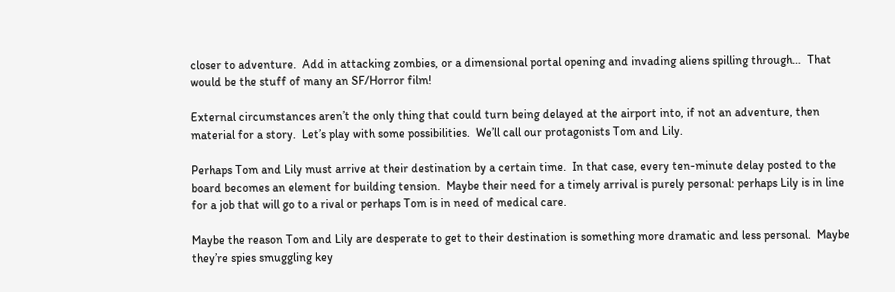closer to adventure.  Add in attacking zombies, or a dimensional portal opening and invading aliens spilling through…  That would be the stuff of many an SF/Horror film!

External circumstances aren’t the only thing that could turn being delayed at the airport into, if not an adventure, then material for a story.  Let’s play with some possibilities.  We’ll call our protagonists Tom and Lily.

Perhaps Tom and Lily must arrive at their destination by a certain time.  In that case, every ten-minute delay posted to the board becomes an element for building tension.  Maybe their need for a timely arrival is purely personal: perhaps Lily is in line for a job that will go to a rival or perhaps Tom is in need of medical care.

Maybe the reason Tom and Lily are desperate to get to their destination is something more dramatic and less personal.  Maybe they’re spies smuggling key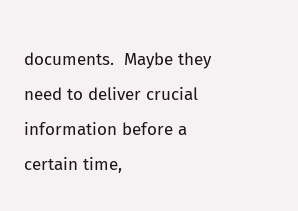documents.  Maybe they need to deliver crucial information before a certain time,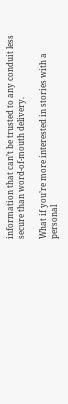information that can’t be trusted to any conduit less secure than word-of-mouth delivery.

What if you’re more interested in stories with a personal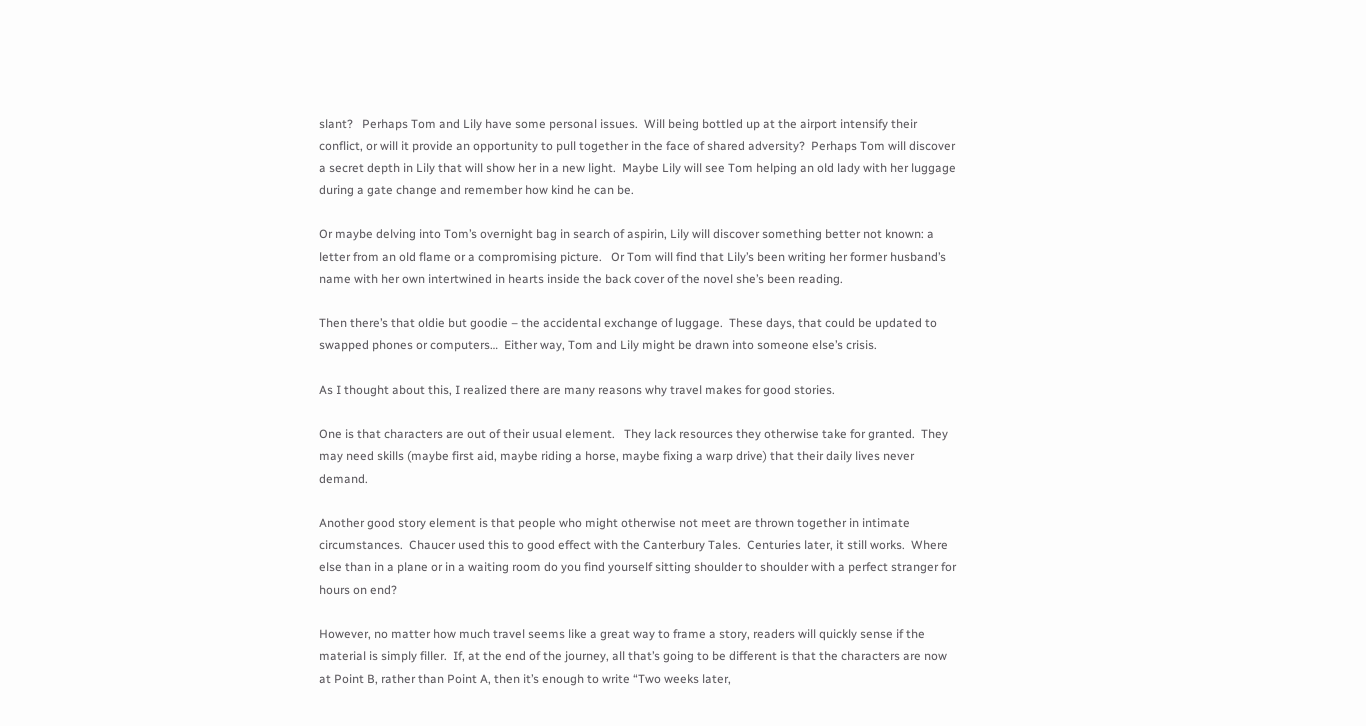slant?   Perhaps Tom and Lily have some personal issues.  Will being bottled up at the airport intensify their conflict, or will it provide an opportunity to pull together in the face of shared adversity?  Perhaps Tom will discover a secret depth in Lily that will show her in a new light.  Maybe Lily will see Tom helping an old lady with her luggage during a gate change and remember how kind he can be.

Or maybe delving into Tom’s overnight bag in search of aspirin, Lily will discover something better not known: a letter from an old flame or a compromising picture.   Or Tom will find that Lily’s been writing her former husband’s name with her own intertwined in hearts inside the back cover of the novel she’s been reading.

Then there’s that oldie but goodie – the accidental exchange of luggage.  These days, that could be updated to swapped phones or computers…  Either way, Tom and Lily might be drawn into someone else’s crisis.

As I thought about this, I realized there are many reasons why travel makes for good stories.

One is that characters are out of their usual element.   They lack resources they otherwise take for granted.  They may need skills (maybe first aid, maybe riding a horse, maybe fixing a warp drive) that their daily lives never demand.

Another good story element is that people who might otherwise not meet are thrown together in intimate circumstances.  Chaucer used this to good effect with the Canterbury Tales.  Centuries later, it still works.  Where else than in a plane or in a waiting room do you find yourself sitting shoulder to shoulder with a perfect stranger for hours on end?

However, no matter how much travel seems like a great way to frame a story, readers will quickly sense if the material is simply filler.  If, at the end of the journey, all that’s going to be different is that the characters are now at Point B, rather than Point A, then it’s enough to write “Two weeks later,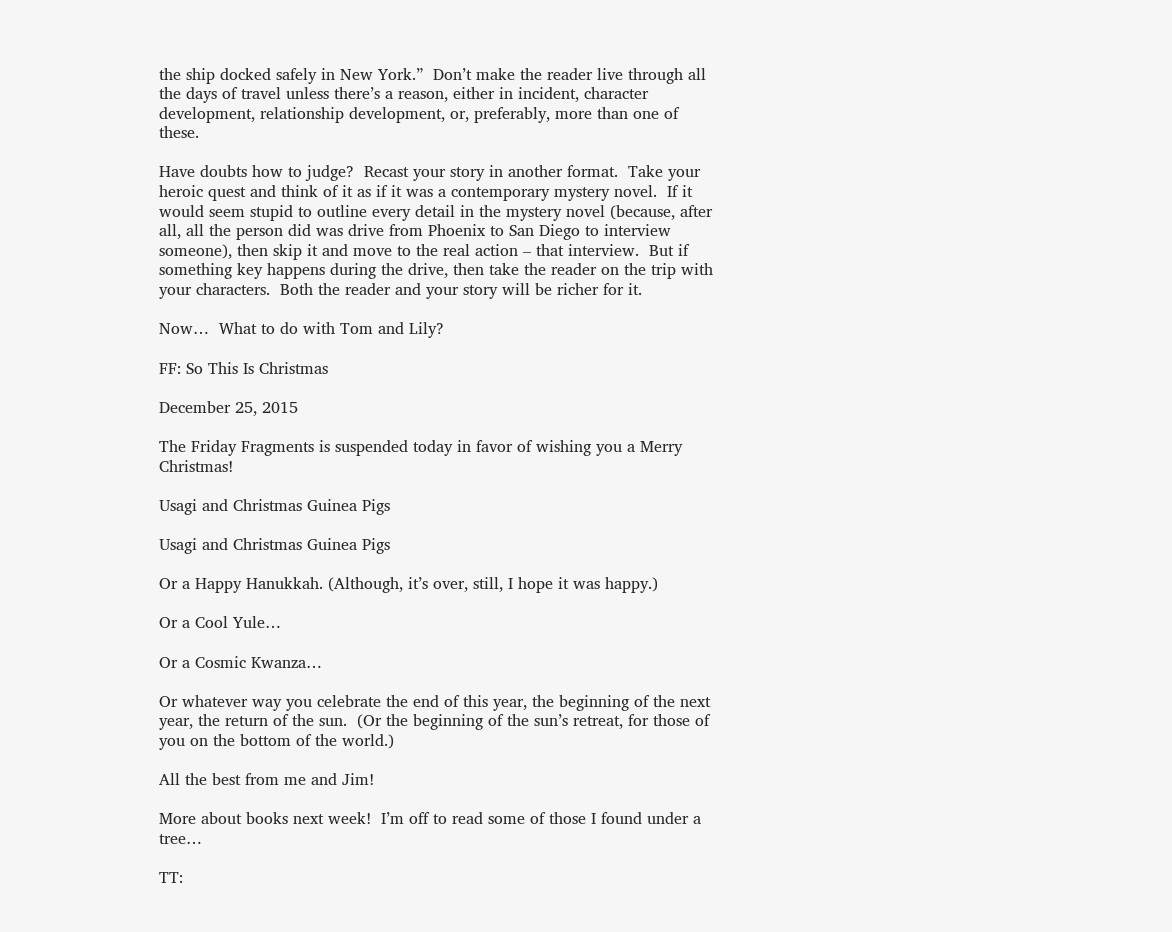the ship docked safely in New York.”  Don’t make the reader live through all the days of travel unless there’s a reason, either in incident, character development, relationship development, or, preferably, more than one of these.

Have doubts how to judge?  Recast your story in another format.  Take your heroic quest and think of it as if it was a contemporary mystery novel.  If it would seem stupid to outline every detail in the mystery novel (because, after all, all the person did was drive from Phoenix to San Diego to interview someone), then skip it and move to the real action – that interview.  But if something key happens during the drive, then take the reader on the trip with your characters.  Both the reader and your story will be richer for it.

Now…  What to do with Tom and Lily?

FF: So This Is Christmas

December 25, 2015

The Friday Fragments is suspended today in favor of wishing you a Merry Christmas!

Usagi and Christmas Guinea Pigs

Usagi and Christmas Guinea Pigs

Or a Happy Hanukkah. (Although, it’s over, still, I hope it was happy.)

Or a Cool Yule…

Or a Cosmic Kwanza…

Or whatever way you celebrate the end of this year, the beginning of the next year, the return of the sun.  (Or the beginning of the sun’s retreat, for those of you on the bottom of the world.)

All the best from me and Jim!

More about books next week!  I’m off to read some of those I found under a tree…

TT: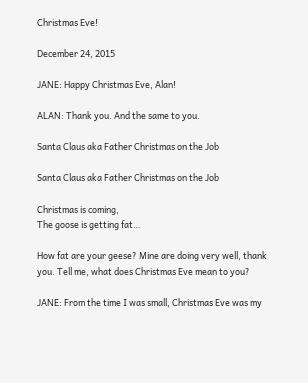Christmas Eve!

December 24, 2015

JANE: Happy Christmas Eve, Alan!

ALAN: Thank you. And the same to you.

Santa Claus aka Father Christmas on the Job

Santa Claus aka Father Christmas on the Job

Christmas is coming,
The goose is getting fat…

How fat are your geese? Mine are doing very well, thank you. Tell me, what does Christmas Eve mean to you?

JANE: From the time I was small, Christmas Eve was my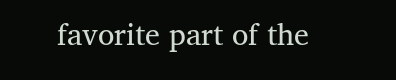favorite part of the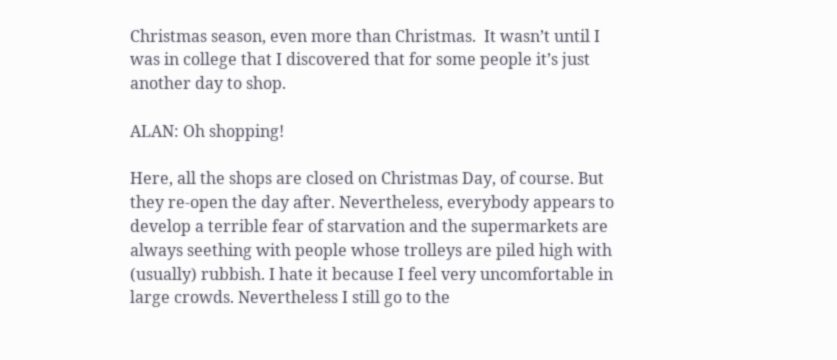Christmas season, even more than Christmas.  It wasn’t until I was in college that I discovered that for some people it’s just another day to shop.

ALAN: Oh shopping!

Here, all the shops are closed on Christmas Day, of course. But they re-open the day after. Nevertheless, everybody appears to develop a terrible fear of starvation and the supermarkets are always seething with people whose trolleys are piled high with (usually) rubbish. I hate it because I feel very uncomfortable in large crowds. Nevertheless I still go to the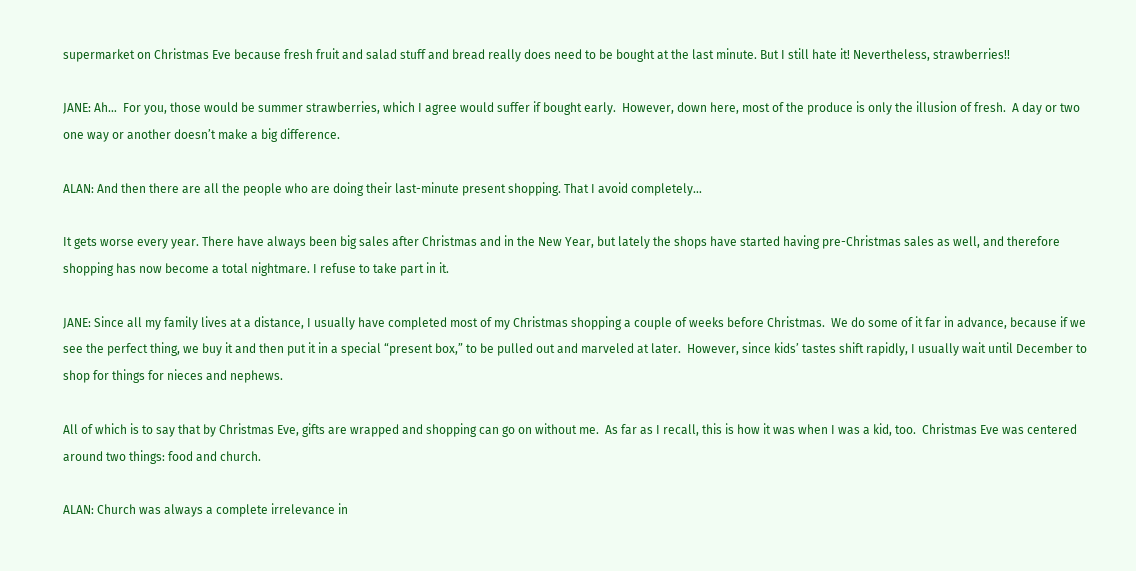supermarket on Christmas Eve because fresh fruit and salad stuff and bread really does need to be bought at the last minute. But I still hate it! Nevertheless, strawberries!!

JANE: Ah…  For you, those would be summer strawberries, which I agree would suffer if bought early.  However, down here, most of the produce is only the illusion of fresh.  A day or two one way or another doesn’t make a big difference.

ALAN: And then there are all the people who are doing their last-minute present shopping. That I avoid completely…

It gets worse every year. There have always been big sales after Christmas and in the New Year, but lately the shops have started having pre-Christmas sales as well, and therefore shopping has now become a total nightmare. I refuse to take part in it.

JANE: Since all my family lives at a distance, I usually have completed most of my Christmas shopping a couple of weeks before Christmas.  We do some of it far in advance, because if we see the perfect thing, we buy it and then put it in a special “present box,” to be pulled out and marveled at later.  However, since kids’ tastes shift rapidly, I usually wait until December to shop for things for nieces and nephews.

All of which is to say that by Christmas Eve, gifts are wrapped and shopping can go on without me.  As far as I recall, this is how it was when I was a kid, too.  Christmas Eve was centered around two things: food and church.

ALAN: Church was always a complete irrelevance in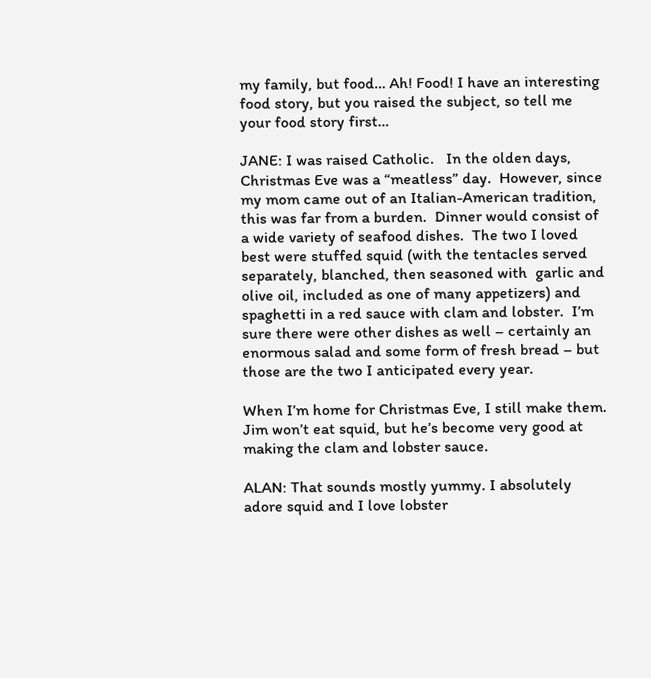my family, but food… Ah! Food! I have an interesting food story, but you raised the subject, so tell me your food story first…

JANE: I was raised Catholic.   In the olden days, Christmas Eve was a “meatless” day.  However, since my mom came out of an Italian-American tradition, this was far from a burden.  Dinner would consist of a wide variety of seafood dishes.  The two I loved best were stuffed squid (with the tentacles served separately, blanched, then seasoned with  garlic and olive oil, included as one of many appetizers) and spaghetti in a red sauce with clam and lobster.  I’m sure there were other dishes as well – certainly an enormous salad and some form of fresh bread – but those are the two I anticipated every year.

When I’m home for Christmas Eve, I still make them.  Jim won’t eat squid, but he’s become very good at making the clam and lobster sauce.

ALAN: That sounds mostly yummy. I absolutely adore squid and I love lobster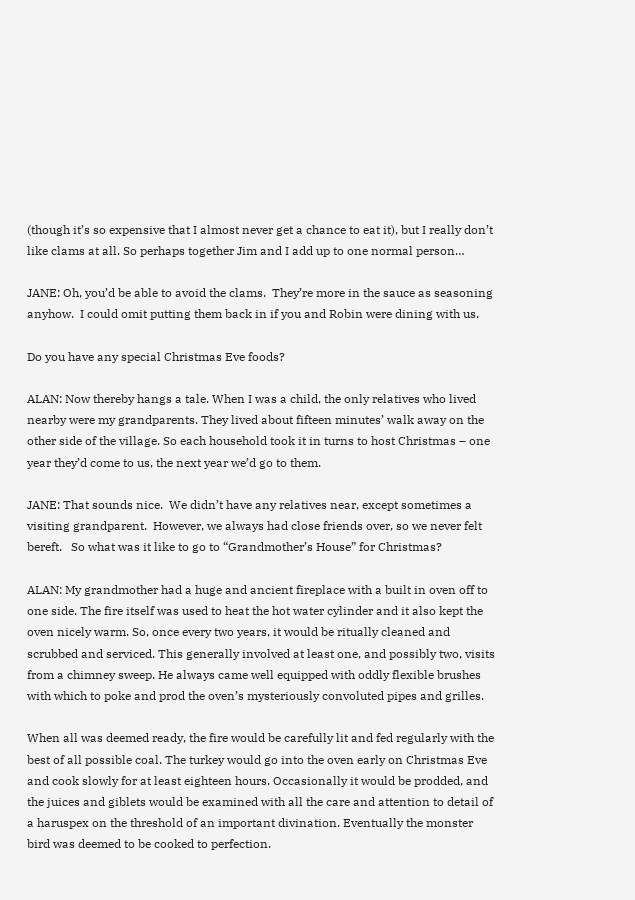(though it’s so expensive that I almost never get a chance to eat it), but I really don’t like clams at all. So perhaps together Jim and I add up to one normal person…

JANE: Oh, you’d be able to avoid the clams.  They’re more in the sauce as seasoning anyhow.  I could omit putting them back in if you and Robin were dining with us.

Do you have any special Christmas Eve foods?

ALAN: Now thereby hangs a tale. When I was a child, the only relatives who lived nearby were my grandparents. They lived about fifteen minutes’ walk away on the other side of the village. So each household took it in turns to host Christmas – one year they’d come to us, the next year we’d go to them.

JANE: That sounds nice.  We didn’t have any relatives near, except sometimes a visiting grandparent.  However, we always had close friends over, so we never felt bereft.   So what was it like to go to “Grandmother’s House” for Christmas?

ALAN: My grandmother had a huge and ancient fireplace with a built in oven off to one side. The fire itself was used to heat the hot water cylinder and it also kept the oven nicely warm. So, once every two years, it would be ritually cleaned and scrubbed and serviced. This generally involved at least one, and possibly two, visits from a chimney sweep. He always came well equipped with oddly flexible brushes with which to poke and prod the oven’s mysteriously convoluted pipes and grilles.

When all was deemed ready, the fire would be carefully lit and fed regularly with the best of all possible coal. The turkey would go into the oven early on Christmas Eve and cook slowly for at least eighteen hours. Occasionally it would be prodded, and the juices and giblets would be examined with all the care and attention to detail of a haruspex on the threshold of an important divination. Eventually the monster bird was deemed to be cooked to perfection.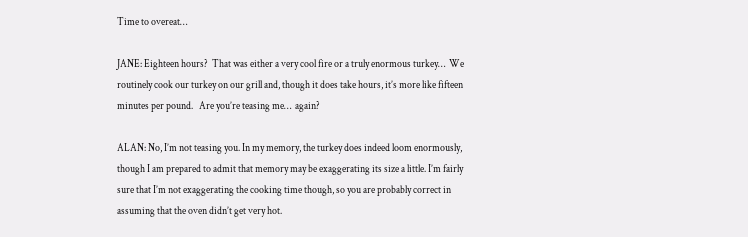Time to overeat…

JANE: Eighteen hours?  That was either a very cool fire or a truly enormous turkey…  We routinely cook our turkey on our grill and, though it does take hours, it’s more like fifteen minutes per pound.   Are you’re teasing me…  again?

ALAN: No, I’m not teasing you. In my memory, the turkey does indeed loom enormously, though I am prepared to admit that memory may be exaggerating its size a little. I’m fairly sure that I’m not exaggerating the cooking time though, so you are probably correct in assuming that the oven didn’t get very hot.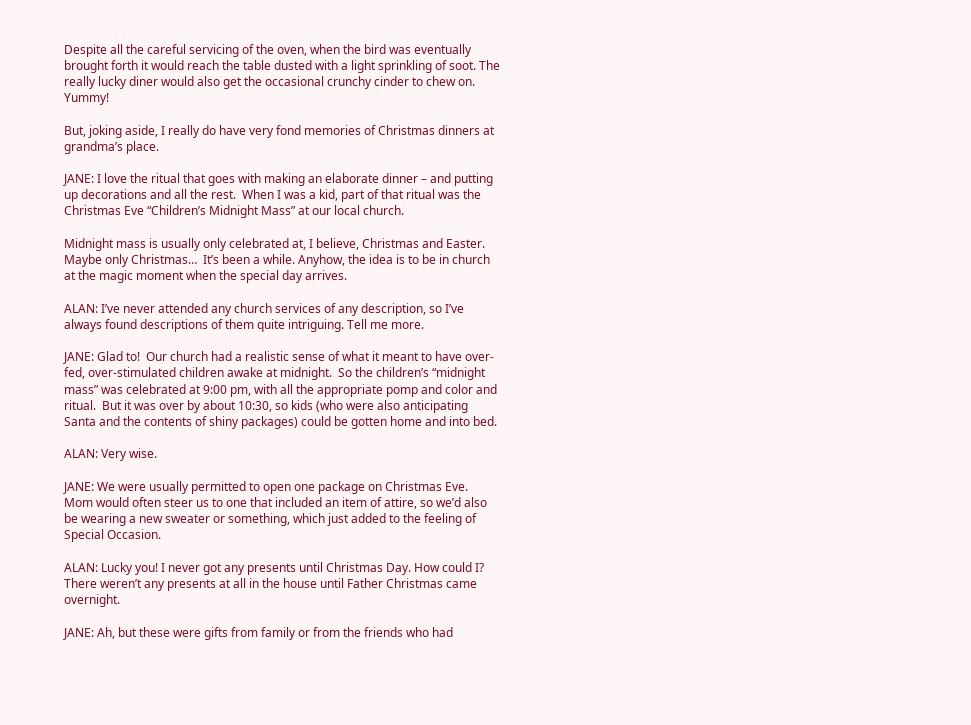Despite all the careful servicing of the oven, when the bird was eventually brought forth it would reach the table dusted with a light sprinkling of soot. The really lucky diner would also get the occasional crunchy cinder to chew on. Yummy!

But, joking aside, I really do have very fond memories of Christmas dinners at grandma’s place.

JANE: I love the ritual that goes with making an elaborate dinner – and putting up decorations and all the rest.  When I was a kid, part of that ritual was the Christmas Eve “Children’s Midnight Mass” at our local church.

Midnight mass is usually only celebrated at, I believe, Christmas and Easter.  Maybe only Christmas…  It’s been a while. Anyhow, the idea is to be in church at the magic moment when the special day arrives.

ALAN: I’ve never attended any church services of any description, so I’ve always found descriptions of them quite intriguing. Tell me more.

JANE: Glad to!  Our church had a realistic sense of what it meant to have over-fed, over-stimulated children awake at midnight.  So the children’s “midnight mass” was celebrated at 9:00 pm, with all the appropriate pomp and color and ritual.  But it was over by about 10:30, so kids (who were also anticipating Santa and the contents of shiny packages) could be gotten home and into bed.

ALAN: Very wise.

JANE: We were usually permitted to open one package on Christmas Eve.  Mom would often steer us to one that included an item of attire, so we’d also be wearing a new sweater or something, which just added to the feeling of Special Occasion.

ALAN: Lucky you! I never got any presents until Christmas Day. How could I? There weren’t any presents at all in the house until Father Christmas came overnight.

JANE: Ah, but these were gifts from family or from the friends who had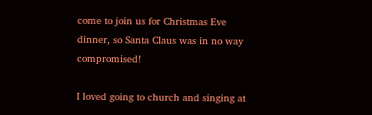come to join us for Christmas Eve dinner, so Santa Claus was in no way compromised!

I loved going to church and singing at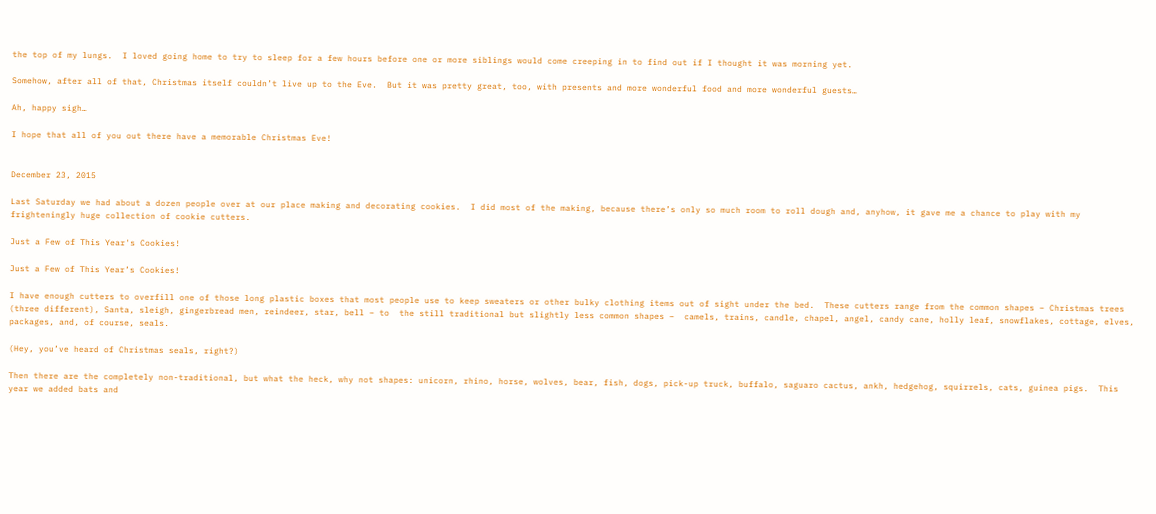the top of my lungs.  I loved going home to try to sleep for a few hours before one or more siblings would come creeping in to find out if I thought it was morning yet.

Somehow, after all of that, Christmas itself couldn’t live up to the Eve.  But it was pretty great, too, with presents and more wonderful food and more wonderful guests…

Ah, happy sigh…

I hope that all of you out there have a memorable Christmas Eve!


December 23, 2015

Last Saturday we had about a dozen people over at our place making and decorating cookies.  I did most of the making, because there’s only so much room to roll dough and, anyhow, it gave me a chance to play with my frighteningly huge collection of cookie cutters.

Just a Few of This Year's Cookies!

Just a Few of This Year’s Cookies!

I have enough cutters to overfill one of those long plastic boxes that most people use to keep sweaters or other bulky clothing items out of sight under the bed.  These cutters range from the common shapes – Christmas trees (three different), Santa, sleigh, gingerbread men, reindeer, star, bell – to  the still traditional but slightly less common shapes –  camels, trains, candle, chapel, angel, candy cane, holly leaf, snowflakes, cottage, elves, packages, and, of course, seals.

(Hey, you’ve heard of Christmas seals, right?)

Then there are the completely non-traditional, but what the heck, why not shapes: unicorn, rhino, horse, wolves, bear, fish, dogs, pick-up truck, buffalo, saguaro cactus, ankh, hedgehog, squirrels, cats, guinea pigs.  This year we added bats and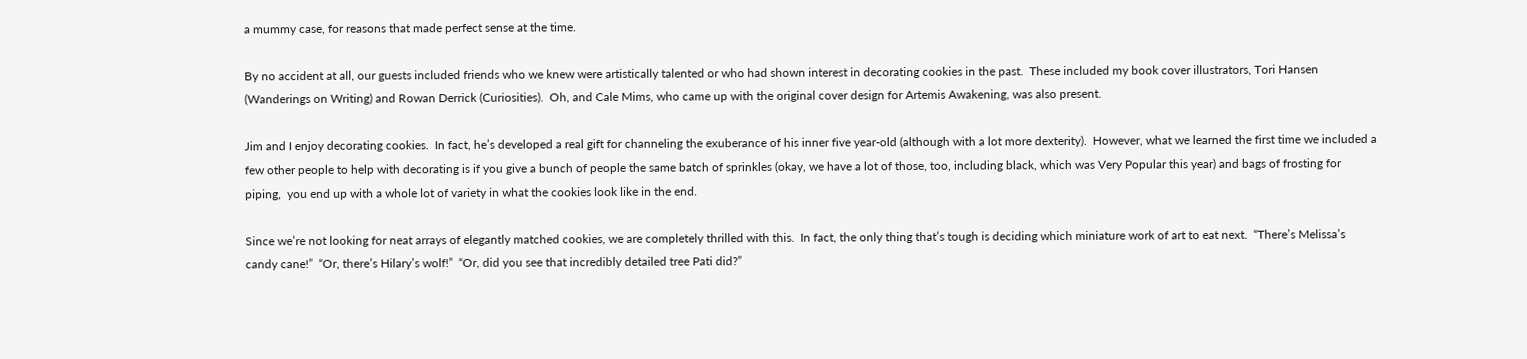a mummy case, for reasons that made perfect sense at the time.

By no accident at all, our guests included friends who we knew were artistically talented or who had shown interest in decorating cookies in the past.  These included my book cover illustrators, Tori Hansen (Wanderings on Writing) and Rowan Derrick (Curiosities).  Oh, and Cale Mims, who came up with the original cover design for Artemis Awakening, was also present.

Jim and I enjoy decorating cookies.  In fact, he’s developed a real gift for channeling the exuberance of his inner five year-old (although with a lot more dexterity).  However, what we learned the first time we included a few other people to help with decorating is if you give a bunch of people the same batch of sprinkles (okay, we have a lot of those, too, including black, which was Very Popular this year) and bags of frosting for piping,  you end up with a whole lot of variety in what the cookies look like in the end.

Since we’re not looking for neat arrays of elegantly matched cookies, we are completely thrilled with this.  In fact, the only thing that’s tough is deciding which miniature work of art to eat next.  “There’s Melissa’s candy cane!”  “Or, there’s Hilary’s wolf!”  “Or, did you see that incredibly detailed tree Pati did?”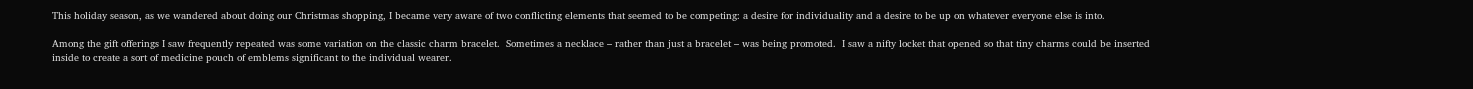This holiday season, as we wandered about doing our Christmas shopping, I became very aware of two conflicting elements that seemed to be competing: a desire for individuality and a desire to be up on whatever everyone else is into.

Among the gift offerings I saw frequently repeated was some variation on the classic charm bracelet.  Sometimes a necklace – rather than just a bracelet – was being promoted.  I saw a nifty locket that opened so that tiny charms could be inserted inside to create a sort of medicine pouch of emblems significant to the individual wearer.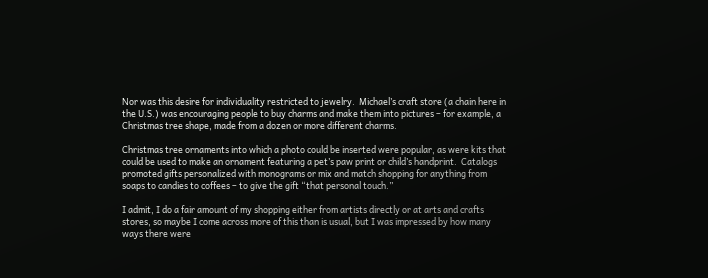Nor was this desire for individuality restricted to jewelry.  Michael’s craft store (a chain here in the U.S.) was encouraging people to buy charms and make them into pictures – for example, a Christmas tree shape, made from a dozen or more different charms.

Christmas tree ornaments into which a photo could be inserted were popular, as were kits that could be used to make an ornament featuring a pet’s paw print or child’s handprint.  Catalogs promoted gifts personalized with monograms or mix and match shopping for anything from soaps to candies to coffees – to give the gift “that personal touch.”

I admit, I do a fair amount of my shopping either from artists directly or at arts and crafts stores, so maybe I come across more of this than is usual, but I was impressed by how many ways there were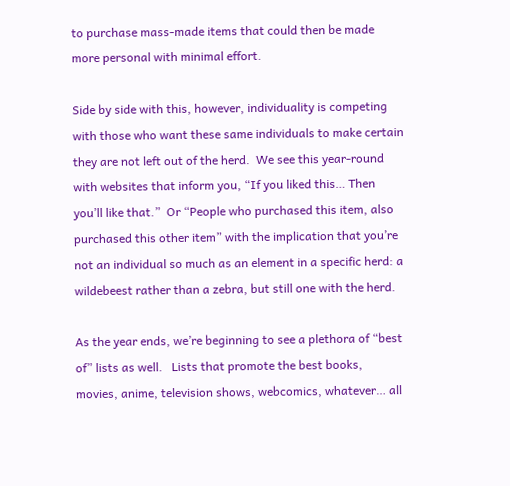to purchase mass-made items that could then be made more personal with minimal effort.

Side by side with this, however, individuality is competing with those who want these same individuals to make certain they are not left out of the herd.  We see this year-round with websites that inform you, “If you liked this… Then you’ll like that.”  Or “People who purchased this item, also purchased this other item” with the implication that you’re not an individual so much as an element in a specific herd: a wildebeest rather than a zebra, but still one with the herd.

As the year ends, we’re beginning to see a plethora of “best of” lists as well.   Lists that promote the best books, movies, anime, television shows, webcomics, whatever… all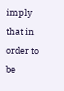imply that in order to be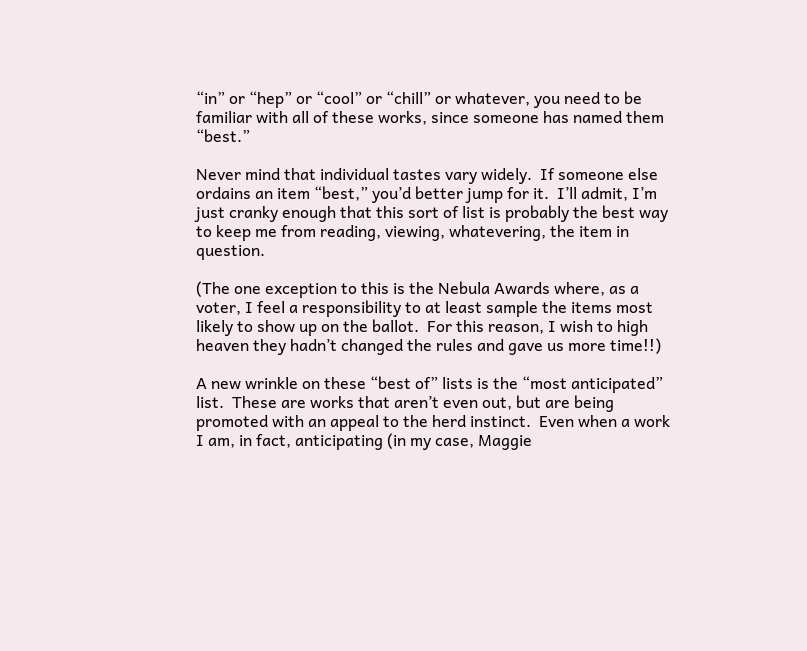“in” or “hep” or “cool” or “chill” or whatever, you need to be familiar with all of these works, since someone has named them “best.”

Never mind that individual tastes vary widely.  If someone else ordains an item “best,” you’d better jump for it.  I’ll admit, I’m just cranky enough that this sort of list is probably the best way to keep me from reading, viewing, whatevering, the item in question.

(The one exception to this is the Nebula Awards where, as a voter, I feel a responsibility to at least sample the items most likely to show up on the ballot.  For this reason, I wish to high heaven they hadn’t changed the rules and gave us more time!!)

A new wrinkle on these “best of” lists is the “most anticipated” list.  These are works that aren’t even out, but are being promoted with an appeal to the herd instinct.  Even when a work I am, in fact, anticipating (in my case, Maggie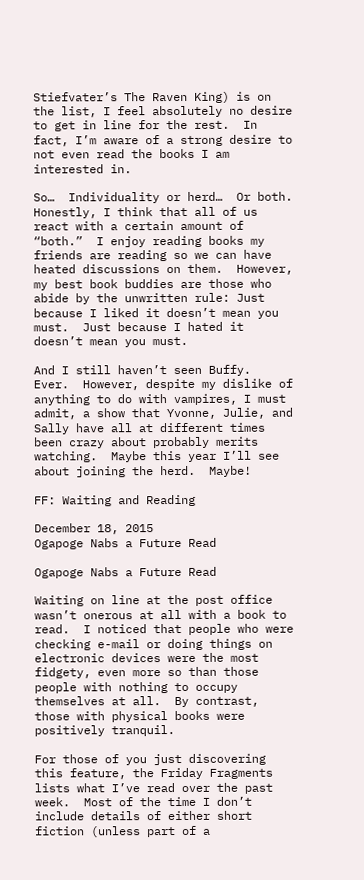Stiefvater’s The Raven King) is on the list, I feel absolutely no desire to get in line for the rest.  In fact, I’m aware of a strong desire to not even read the books I am interested in.

So…  Individuality or herd…  Or both.  Honestly, I think that all of us react with a certain amount of “both.”  I enjoy reading books my friends are reading so we can have heated discussions on them.  However, my best book buddies are those who abide by the unwritten rule: Just because I liked it doesn’t mean you must.  Just because I hated it doesn’t mean you must.

And I still haven’t seen Buffy.  Ever.  However, despite my dislike of anything to do with vampires, I must admit, a show that Yvonne, Julie, and Sally have all at different times been crazy about probably merits watching.  Maybe this year I’ll see about joining the herd.  Maybe!

FF: Waiting and Reading

December 18, 2015
Ogapoge Nabs a Future Read

Ogapoge Nabs a Future Read

Waiting on line at the post office wasn’t onerous at all with a book to read.  I noticed that people who were checking e-mail or doing things on electronic devices were the most fidgety, even more so than those people with nothing to occupy themselves at all.  By contrast, those with physical books were positively tranquil.

For those of you just discovering this feature, the Friday Fragments lists what I’ve read over the past week.  Most of the time I don’t include details of either short fiction (unless part of a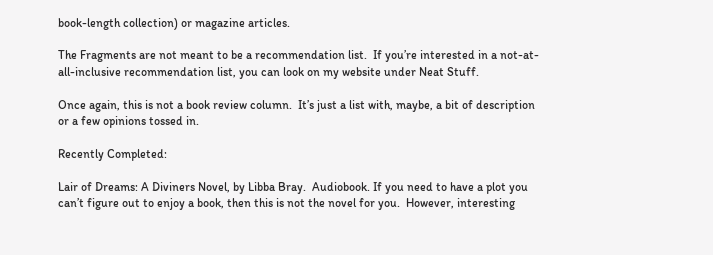book-length collection) or magazine articles.

The Fragments are not meant to be a recommendation list.  If you’re interested in a not-at-all-inclusive recommendation list, you can look on my website under Neat Stuff.

Once again, this is not a book review column.  It’s just a list with, maybe, a bit of description or a few opinions tossed in.

Recently Completed:

Lair of Dreams: A Diviners Novel, by Libba Bray.  Audiobook. If you need to have a plot you can’t figure out to enjoy a book, then this is not the novel for you.  However, interesting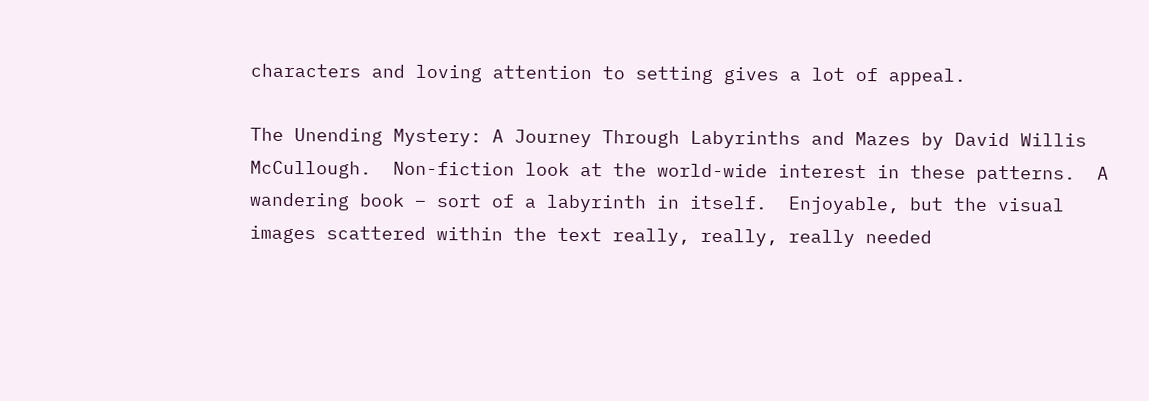characters and loving attention to setting gives a lot of appeal.

The Unending Mystery: A Journey Through Labyrinths and Mazes by David Willis McCullough.  Non-fiction look at the world-wide interest in these patterns.  A wandering book – sort of a labyrinth in itself.  Enjoyable, but the visual images scattered within the text really, really, really needed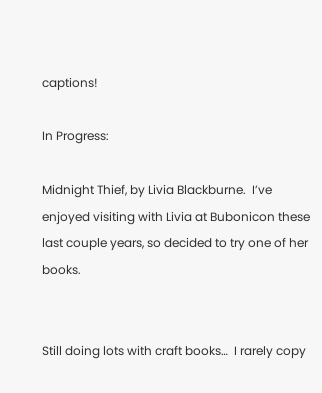captions!

In Progress:

Midnight Thief, by Livia Blackburne.  I’ve enjoyed visiting with Livia at Bubonicon these last couple years, so decided to try one of her books.


Still doing lots with craft books…  I rarely copy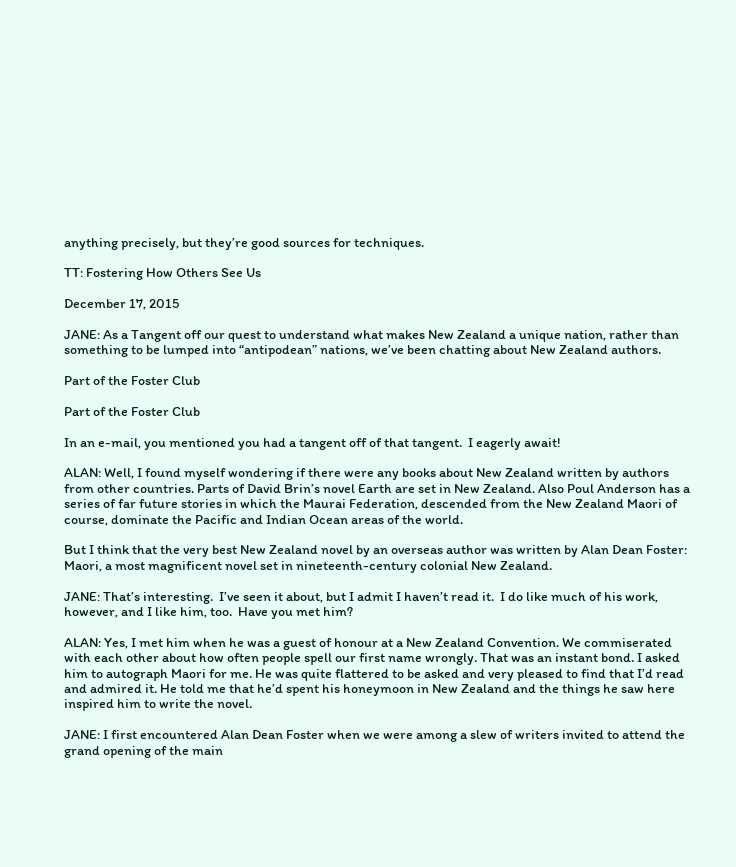anything precisely, but they’re good sources for techniques.

TT: Fostering How Others See Us

December 17, 2015

JANE: As a Tangent off our quest to understand what makes New Zealand a unique nation, rather than something to be lumped into “antipodean” nations, we’ve been chatting about New Zealand authors.

Part of the Foster Club

Part of the Foster Club

In an e-mail, you mentioned you had a tangent off of that tangent.  I eagerly await!

ALAN: Well, I found myself wondering if there were any books about New Zealand written by authors from other countries. Parts of David Brin’s novel Earth are set in New Zealand. Also Poul Anderson has a series of far future stories in which the Maurai Federation, descended from the New Zealand Maori of course, dominate the Pacific and Indian Ocean areas of the world.

But I think that the very best New Zealand novel by an overseas author was written by Alan Dean Foster: Maori, a most magnificent novel set in nineteenth-century colonial New Zealand.

JANE: That’s interesting.  I’ve seen it about, but I admit I haven’t read it.  I do like much of his work, however, and I like him, too.  Have you met him?

ALAN: Yes, I met him when he was a guest of honour at a New Zealand Convention. We commiserated with each other about how often people spell our first name wrongly. That was an instant bond. I asked him to autograph Maori for me. He was quite flattered to be asked and very pleased to find that I’d read and admired it. He told me that he’d spent his honeymoon in New Zealand and the things he saw here inspired him to write the novel.

JANE: I first encountered Alan Dean Foster when we were among a slew of writers invited to attend the grand opening of the main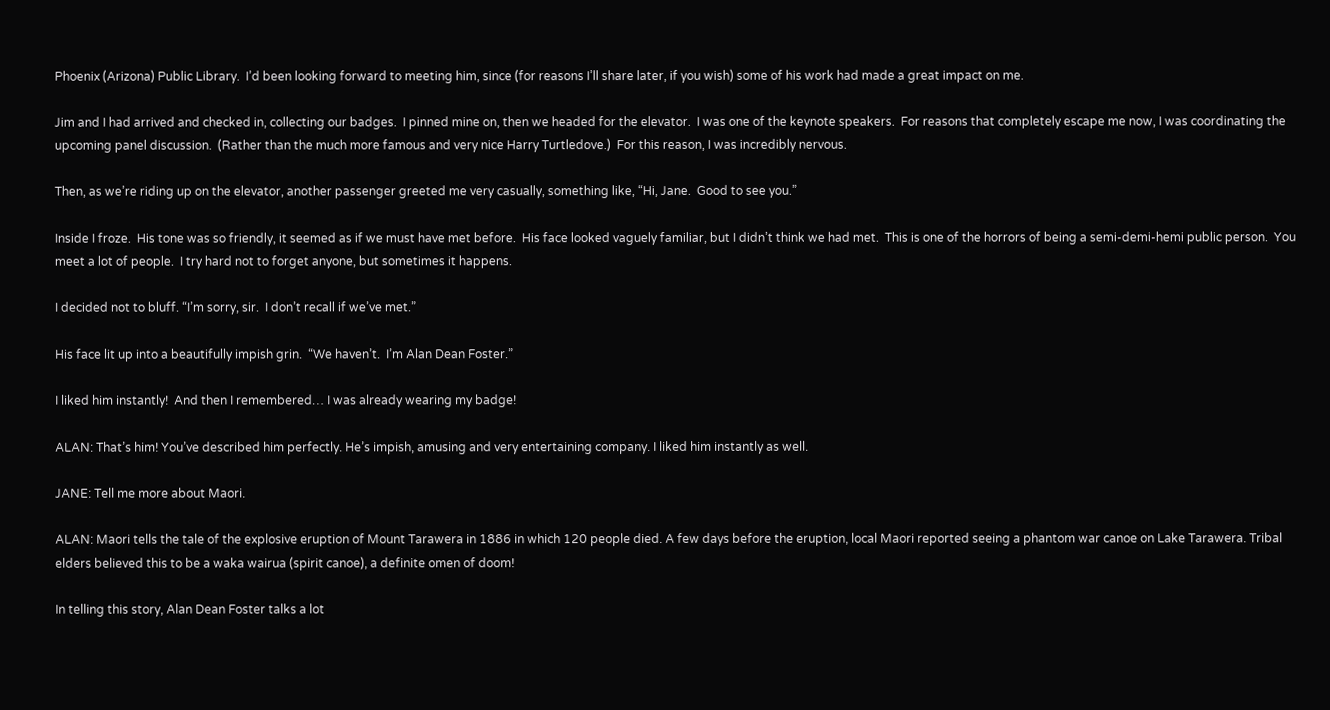Phoenix (Arizona) Public Library.  I’d been looking forward to meeting him, since (for reasons I’ll share later, if you wish) some of his work had made a great impact on me.

Jim and I had arrived and checked in, collecting our badges.  I pinned mine on, then we headed for the elevator.  I was one of the keynote speakers.  For reasons that completely escape me now, I was coordinating the upcoming panel discussion.  (Rather than the much more famous and very nice Harry Turtledove.)  For this reason, I was incredibly nervous.

Then, as we’re riding up on the elevator, another passenger greeted me very casually, something like, “Hi, Jane.  Good to see you.”

Inside I froze.  His tone was so friendly, it seemed as if we must have met before.  His face looked vaguely familiar, but I didn’t think we had met.  This is one of the horrors of being a semi-demi-hemi public person.  You meet a lot of people.  I try hard not to forget anyone, but sometimes it happens.

I decided not to bluff. “I’m sorry, sir.  I don’t recall if we’ve met.”

His face lit up into a beautifully impish grin.  “We haven’t.  I’m Alan Dean Foster.”

I liked him instantly!  And then I remembered… I was already wearing my badge!

ALAN: That’s him! You’ve described him perfectly. He’s impish, amusing and very entertaining company. I liked him instantly as well.

JANE: Tell me more about Maori.

ALAN: Maori tells the tale of the explosive eruption of Mount Tarawera in 1886 in which 120 people died. A few days before the eruption, local Maori reported seeing a phantom war canoe on Lake Tarawera. Tribal elders believed this to be a waka wairua (spirit canoe), a definite omen of doom!

In telling this story, Alan Dean Foster talks a lot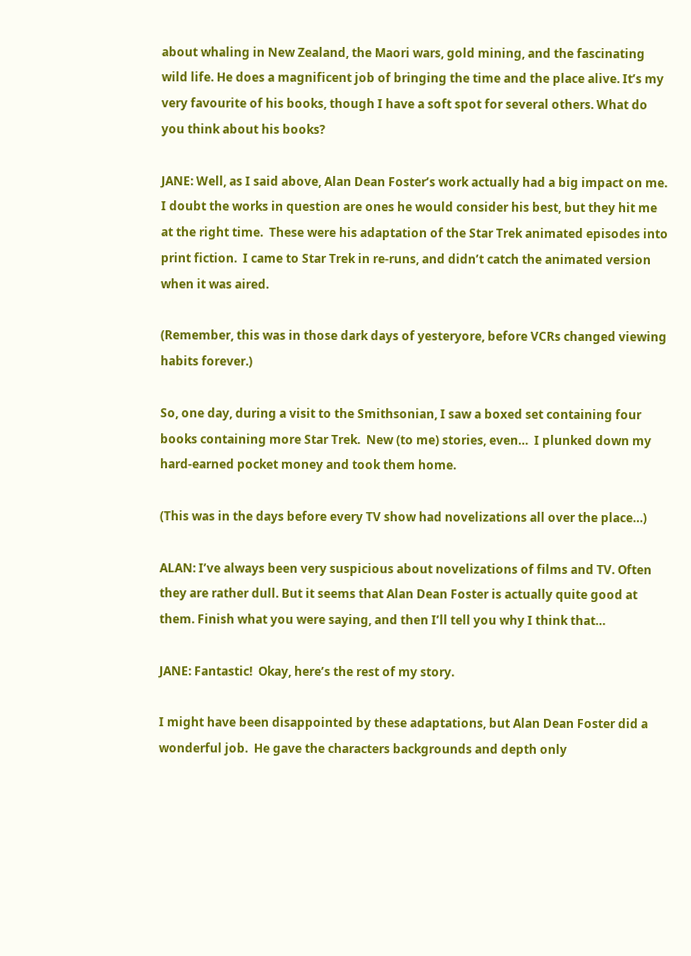about whaling in New Zealand, the Maori wars, gold mining, and the fascinating wild life. He does a magnificent job of bringing the time and the place alive. It’s my very favourite of his books, though I have a soft spot for several others. What do you think about his books?

JANE: Well, as I said above, Alan Dean Foster’s work actually had a big impact on me.  I doubt the works in question are ones he would consider his best, but they hit me at the right time.  These were his adaptation of the Star Trek animated episodes into print fiction.  I came to Star Trek in re-runs, and didn’t catch the animated version when it was aired.

(Remember, this was in those dark days of yesteryore, before VCRs changed viewing habits forever.)

So, one day, during a visit to the Smithsonian, I saw a boxed set containing four books containing more Star Trek.  New (to me) stories, even…  I plunked down my hard-earned pocket money and took them home.

(This was in the days before every TV show had novelizations all over the place…)

ALAN: I’ve always been very suspicious about novelizations of films and TV. Often they are rather dull. But it seems that Alan Dean Foster is actually quite good at them. Finish what you were saying, and then I’ll tell you why I think that…

JANE: Fantastic!  Okay, here’s the rest of my story.

I might have been disappointed by these adaptations, but Alan Dean Foster did a wonderful job.  He gave the characters backgrounds and depth only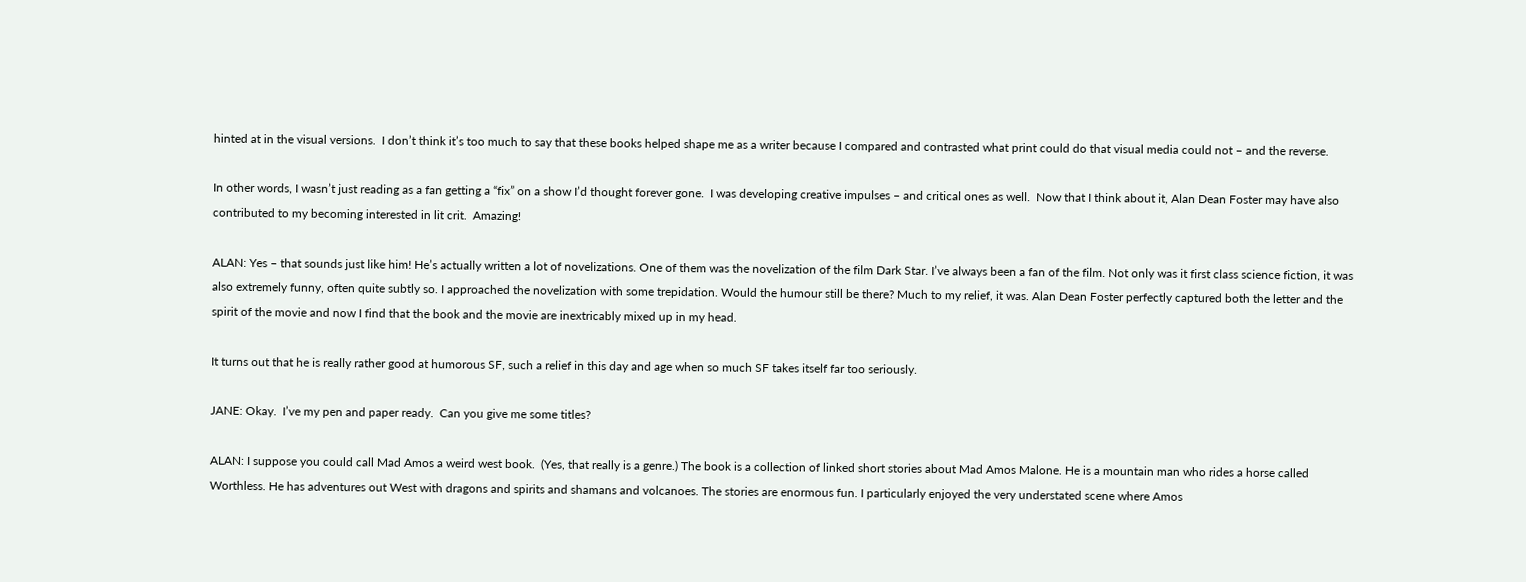hinted at in the visual versions.  I don’t think it’s too much to say that these books helped shape me as a writer because I compared and contrasted what print could do that visual media could not – and the reverse.

In other words, I wasn’t just reading as a fan getting a “fix” on a show I’d thought forever gone.  I was developing creative impulses – and critical ones as well.  Now that I think about it, Alan Dean Foster may have also contributed to my becoming interested in lit crit.  Amazing!

ALAN: Yes – that sounds just like him! He’s actually written a lot of novelizations. One of them was the novelization of the film Dark Star. I’ve always been a fan of the film. Not only was it first class science fiction, it was also extremely funny, often quite subtly so. I approached the novelization with some trepidation. Would the humour still be there? Much to my relief, it was. Alan Dean Foster perfectly captured both the letter and the spirit of the movie and now I find that the book and the movie are inextricably mixed up in my head.

It turns out that he is really rather good at humorous SF, such a relief in this day and age when so much SF takes itself far too seriously.

JANE: Okay.  I’ve my pen and paper ready.  Can you give me some titles?

ALAN: I suppose you could call Mad Amos a weird west book.  (Yes, that really is a genre.) The book is a collection of linked short stories about Mad Amos Malone. He is a mountain man who rides a horse called Worthless. He has adventures out West with dragons and spirits and shamans and volcanoes. The stories are enormous fun. I particularly enjoyed the very understated scene where Amos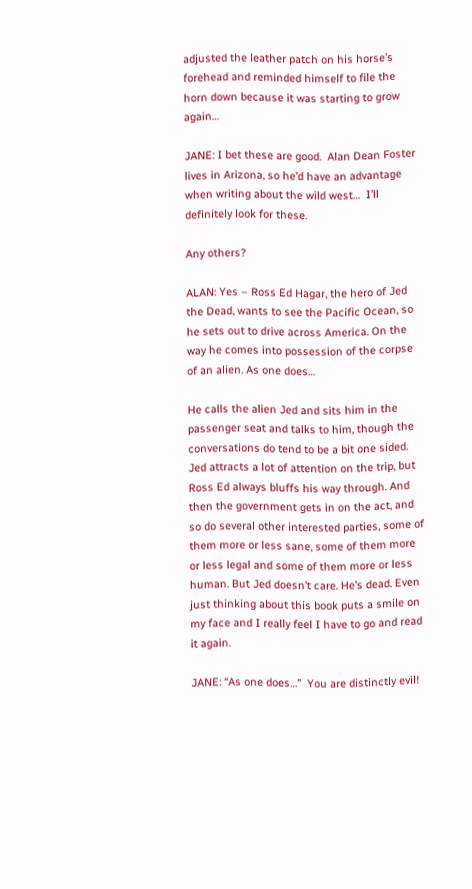adjusted the leather patch on his horse’s forehead and reminded himself to file the horn down because it was starting to grow again…

JANE: I bet these are good.  Alan Dean Foster lives in Arizona, so he’d have an advantage when writing about the wild west…  I’ll definitely look for these.

Any others?

ALAN: Yes – Ross Ed Hagar, the hero of Jed the Dead, wants to see the Pacific Ocean, so he sets out to drive across America. On the way he comes into possession of the corpse of an alien. As one does…

He calls the alien Jed and sits him in the passenger seat and talks to him, though the conversations do tend to be a bit one sided. Jed attracts a lot of attention on the trip, but Ross Ed always bluffs his way through. And then the government gets in on the act, and so do several other interested parties, some of them more or less sane, some of them more or less legal and some of them more or less human. But Jed doesn’t care. He’s dead. Even just thinking about this book puts a smile on my face and I really feel I have to go and read it again.

JANE: “As one does…”  You are distinctly evil!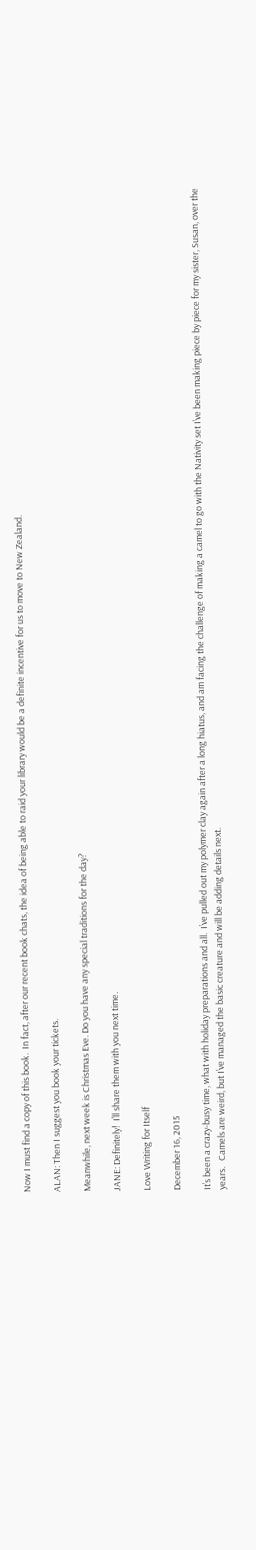Now I must find a copy of this book.  In fact, after our recent book chats, the idea of being able to raid your library would be a definite incentive for us to move to New Zealand.

ALAN: Then I suggest you book your tickets.

Meanwhile, next week is Christmas Eve. Do you have any special traditions for the day?

JANE: Definitely!  I’ll share them with you next time.

Love Writing for Itself

December 16, 2015

It’s been a crazy-busy time, what with holiday preparations and all.  I’ve pulled out my polymer clay again after a long hiatus, and am facing the challenge of making a camel to go with the Nativity set I’ve been making piece by piece for my sister, Susan, over the years.   Camels are weird, but I’ve managed the basic creature and will be adding details next.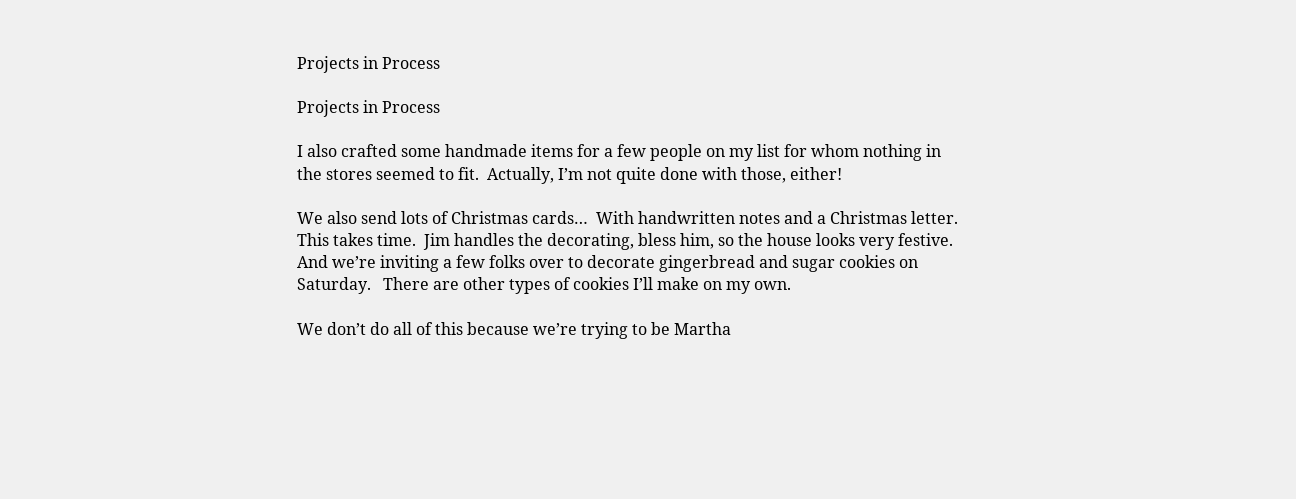Projects in Process

Projects in Process

I also crafted some handmade items for a few people on my list for whom nothing in the stores seemed to fit.  Actually, I’m not quite done with those, either!

We also send lots of Christmas cards…  With handwritten notes and a Christmas letter.  This takes time.  Jim handles the decorating, bless him, so the house looks very festive.  And we’re inviting a few folks over to decorate gingerbread and sugar cookies on Saturday.   There are other types of cookies I’ll make on my own.

We don’t do all of this because we’re trying to be Martha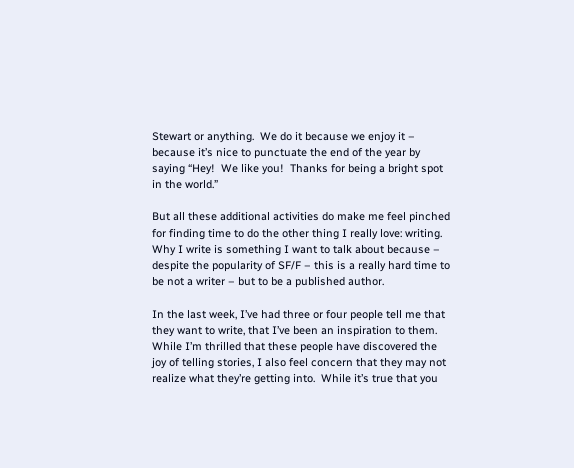Stewart or anything.  We do it because we enjoy it – because it’s nice to punctuate the end of the year by saying “Hey!  We like you!  Thanks for being a bright spot in the world.”

But all these additional activities do make me feel pinched for finding time to do the other thing I really love: writing.  Why I write is something I want to talk about because – despite the popularity of SF/F – this is a really hard time to be not a writer – but to be a published author.

In the last week, I’ve had three or four people tell me that they want to write, that I’ve been an inspiration to them.  While I’m thrilled that these people have discovered the joy of telling stories, I also feel concern that they may not realize what they’re getting into.  While it’s true that you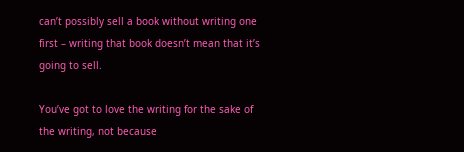can’t possibly sell a book without writing one first – writing that book doesn’t mean that it’s going to sell.

You’ve got to love the writing for the sake of the writing, not because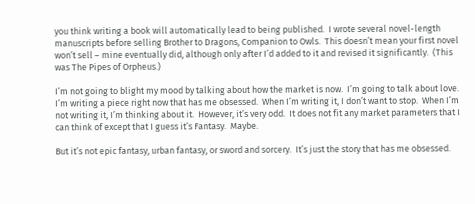you think writing a book will automatically lead to being published.  I wrote several novel-length manuscripts before selling Brother to Dragons, Companion to Owls.  This doesn’t mean your first novel won’t sell – mine eventually did, although only after I’d added to it and revised it significantly.  (This was The Pipes of Orpheus.)

I’m not going to blight my mood by talking about how the market is now.  I’m going to talk about love.  I’m writing a piece right now that has me obsessed.  When I’m writing it, I don’t want to stop.  When I’m not writing it, I’m thinking about it.  However, it’s very odd.  It does not fit any market parameters that I can think of except that I guess it’s Fantasy.  Maybe.

But it’s not epic fantasy, urban fantasy, or sword and sorcery.  It’s just the story that has me obsessed.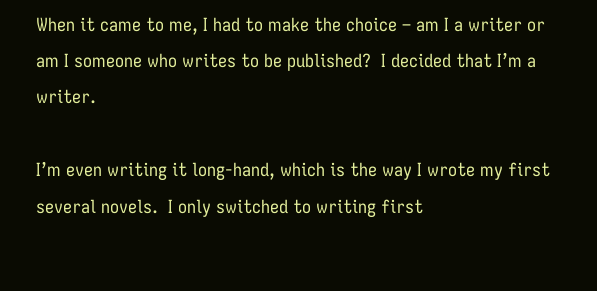When it came to me, I had to make the choice – am I a writer or am I someone who writes to be published?  I decided that I’m a writer.

I’m even writing it long-hand, which is the way I wrote my first several novels.  I only switched to writing first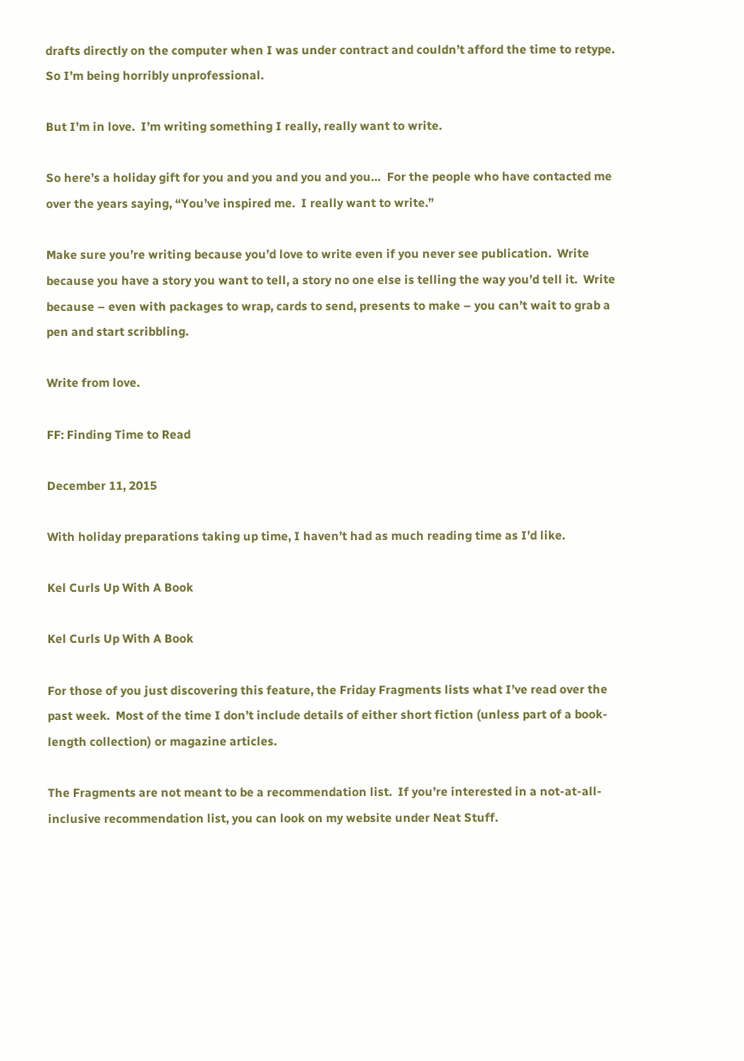drafts directly on the computer when I was under contract and couldn’t afford the time to retype.  So I’m being horribly unprofessional.

But I’m in love.  I’m writing something I really, really want to write.

So here’s a holiday gift for you and you and you and you…  For the people who have contacted me over the years saying, “You’ve inspired me.  I really want to write.”

Make sure you’re writing because you’d love to write even if you never see publication.  Write because you have a story you want to tell, a story no one else is telling the way you’d tell it.  Write because – even with packages to wrap, cards to send, presents to make – you can’t wait to grab a pen and start scribbling.

Write from love.

FF: Finding Time to Read

December 11, 2015

With holiday preparations taking up time, I haven’t had as much reading time as I’d like.

Kel Curls Up With A Book

Kel Curls Up With A Book

For those of you just discovering this feature, the Friday Fragments lists what I’ve read over the past week.  Most of the time I don’t include details of either short fiction (unless part of a book-length collection) or magazine articles.

The Fragments are not meant to be a recommendation list.  If you’re interested in a not-at-all-inclusive recommendation list, you can look on my website under Neat Stuff.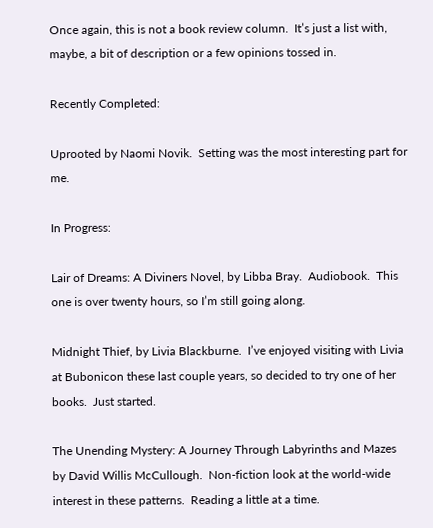Once again, this is not a book review column.  It’s just a list with, maybe, a bit of description or a few opinions tossed in.

Recently Completed:

Uprooted by Naomi Novik.  Setting was the most interesting part for me.

In Progress:

Lair of Dreams: A Diviners Novel, by Libba Bray.  Audiobook.  This one is over twenty hours, so I’m still going along.

Midnight Thief, by Livia Blackburne.  I’ve enjoyed visiting with Livia at Bubonicon these last couple years, so decided to try one of her books.  Just started.

The Unending Mystery: A Journey Through Labyrinths and Mazes by David Willis McCullough.  Non-fiction look at the world-wide interest in these patterns.  Reading a little at a time.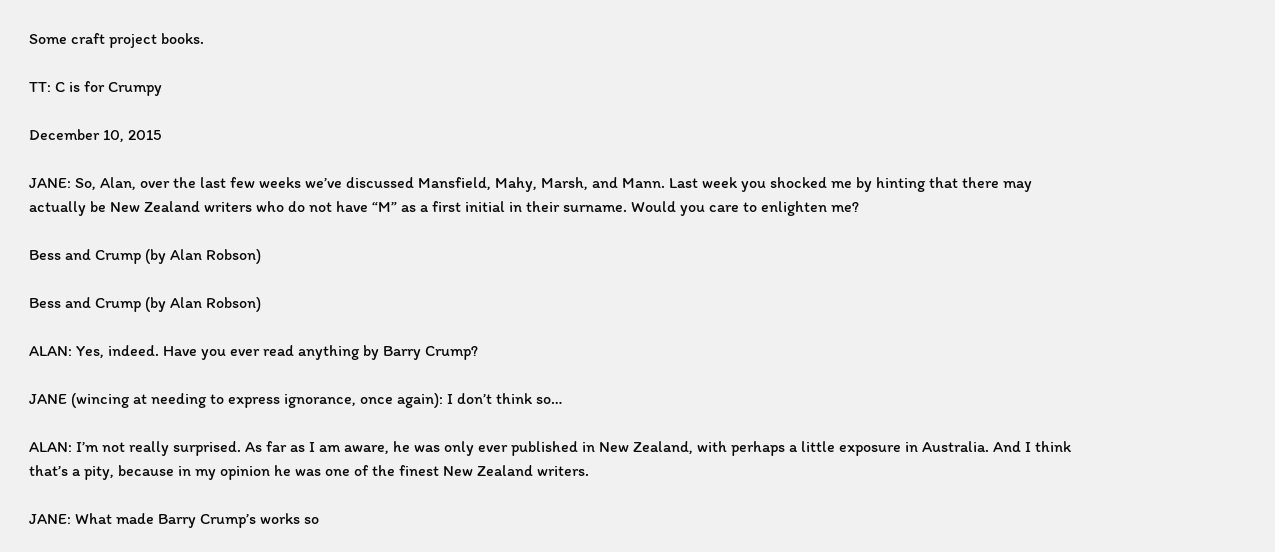Some craft project books.

TT: C is for Crumpy

December 10, 2015

JANE: So, Alan, over the last few weeks we’ve discussed Mansfield, Mahy, Marsh, and Mann. Last week you shocked me by hinting that there may actually be New Zealand writers who do not have “M” as a first initial in their surname. Would you care to enlighten me?

Bess and Crump (by Alan Robson)

Bess and Crump (by Alan Robson)

ALAN: Yes, indeed. Have you ever read anything by Barry Crump?

JANE (wincing at needing to express ignorance, once again): I don’t think so…

ALAN: I’m not really surprised. As far as I am aware, he was only ever published in New Zealand, with perhaps a little exposure in Australia. And I think that’s a pity, because in my opinion he was one of the finest New Zealand writers.

JANE: What made Barry Crump’s works so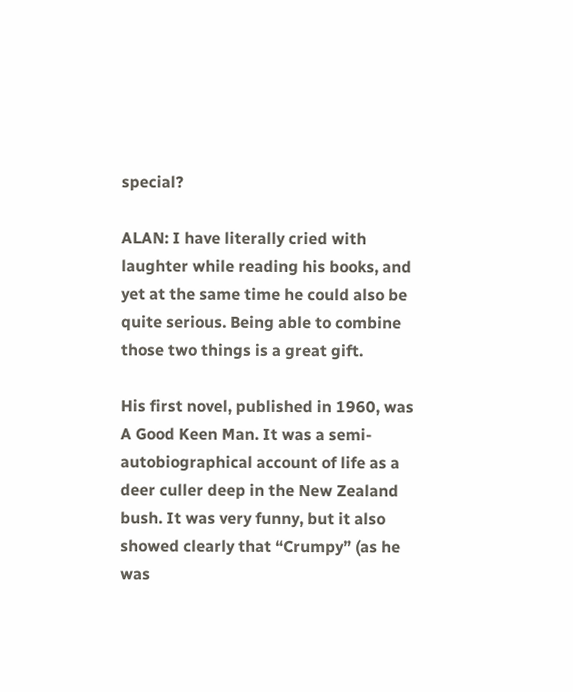special?

ALAN: I have literally cried with laughter while reading his books, and yet at the same time he could also be quite serious. Being able to combine those two things is a great gift.

His first novel, published in 1960, was A Good Keen Man. It was a semi-autobiographical account of life as a deer culler deep in the New Zealand bush. It was very funny, but it also showed clearly that “Crumpy” (as he was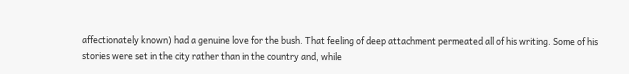affectionately known) had a genuine love for the bush. That feeling of deep attachment permeated all of his writing. Some of his stories were set in the city rather than in the country and, while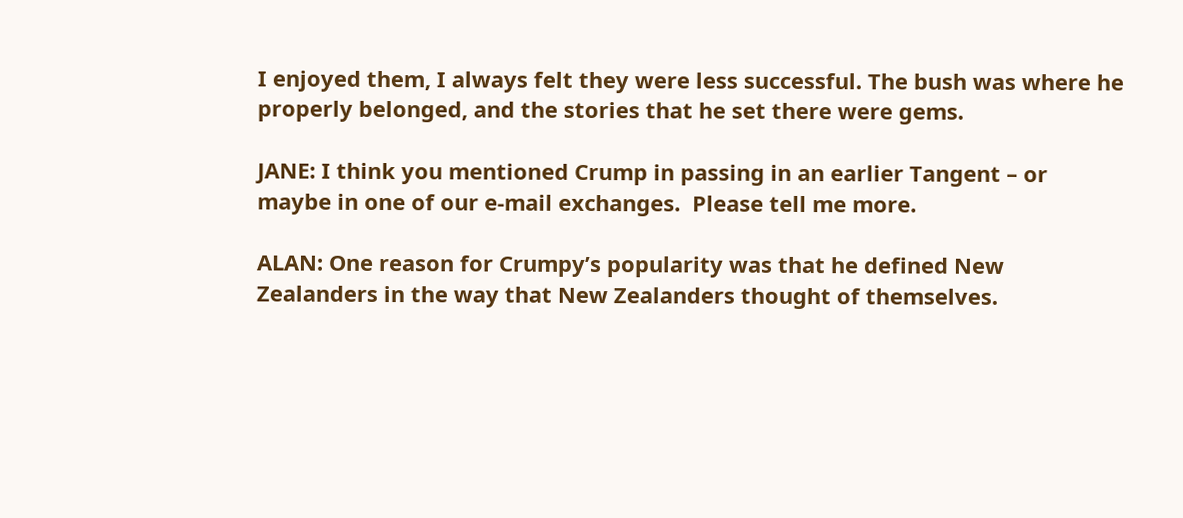I enjoyed them, I always felt they were less successful. The bush was where he properly belonged, and the stories that he set there were gems.

JANE: I think you mentioned Crump in passing in an earlier Tangent – or maybe in one of our e-mail exchanges.  Please tell me more.

ALAN: One reason for Crumpy’s popularity was that he defined New Zealanders in the way that New Zealanders thought of themselves.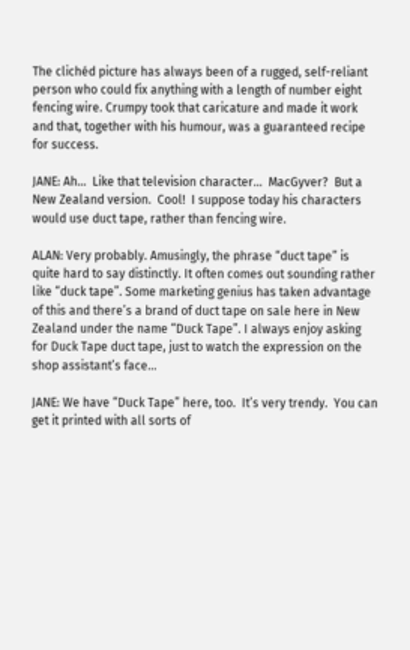The clichéd picture has always been of a rugged, self-reliant person who could fix anything with a length of number eight fencing wire. Crumpy took that caricature and made it work and that, together with his humour, was a guaranteed recipe for success.

JANE: Ah…  Like that television character…  MacGyver?  But a New Zealand version.  Cool!  I suppose today his characters would use duct tape, rather than fencing wire.

ALAN: Very probably. Amusingly, the phrase “duct tape” is quite hard to say distinctly. It often comes out sounding rather like “duck tape”. Some marketing genius has taken advantage of this and there’s a brand of duct tape on sale here in New Zealand under the name “Duck Tape”. I always enjoy asking for Duck Tape duct tape, just to watch the expression on the shop assistant’s face…

JANE: We have “Duck Tape” here, too.  It’s very trendy.  You can get it printed with all sorts of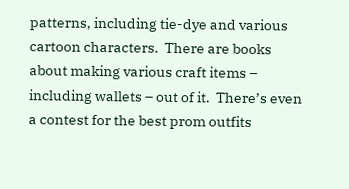patterns, including tie-dye and various cartoon characters.  There are books about making various craft items – including wallets – out of it.  There’s even a contest for the best prom outfits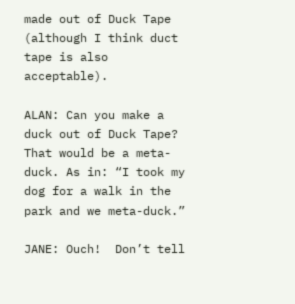made out of Duck Tape (although I think duct tape is also acceptable).

ALAN: Can you make a duck out of Duck Tape? That would be a meta-duck. As in: “I took my dog for a walk in the park and we meta-duck.”

JANE: Ouch!  Don’t tell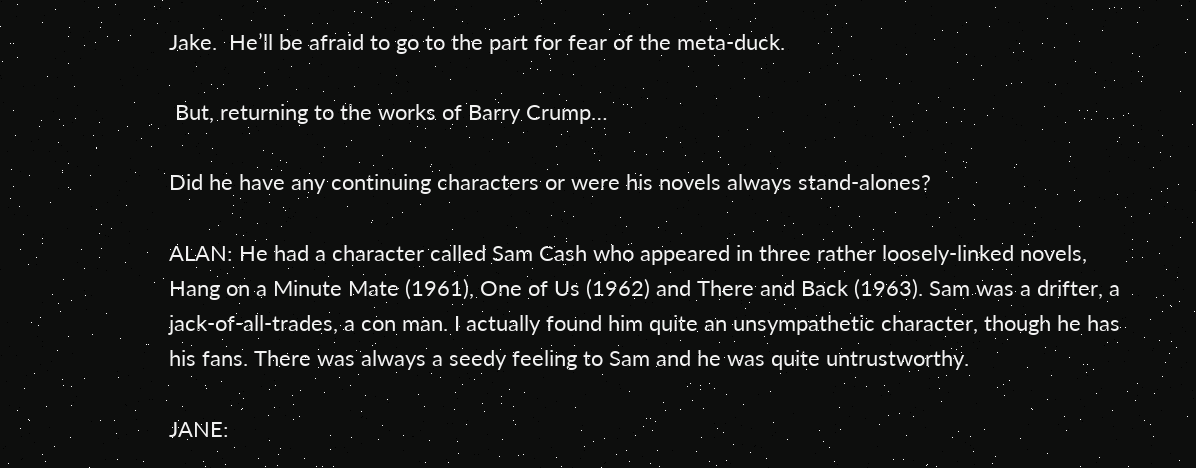Jake.  He’ll be afraid to go to the part for fear of the meta-duck.

 But, returning to the works of Barry Crump…

Did he have any continuing characters or were his novels always stand-alones?

ALAN: He had a character called Sam Cash who appeared in three rather loosely-linked novels, Hang on a Minute Mate (1961), One of Us (1962) and There and Back (1963). Sam was a drifter, a jack-of-all-trades, a con man. I actually found him quite an unsympathetic character, though he has his fans. There was always a seedy feeling to Sam and he was quite untrustworthy.

JANE: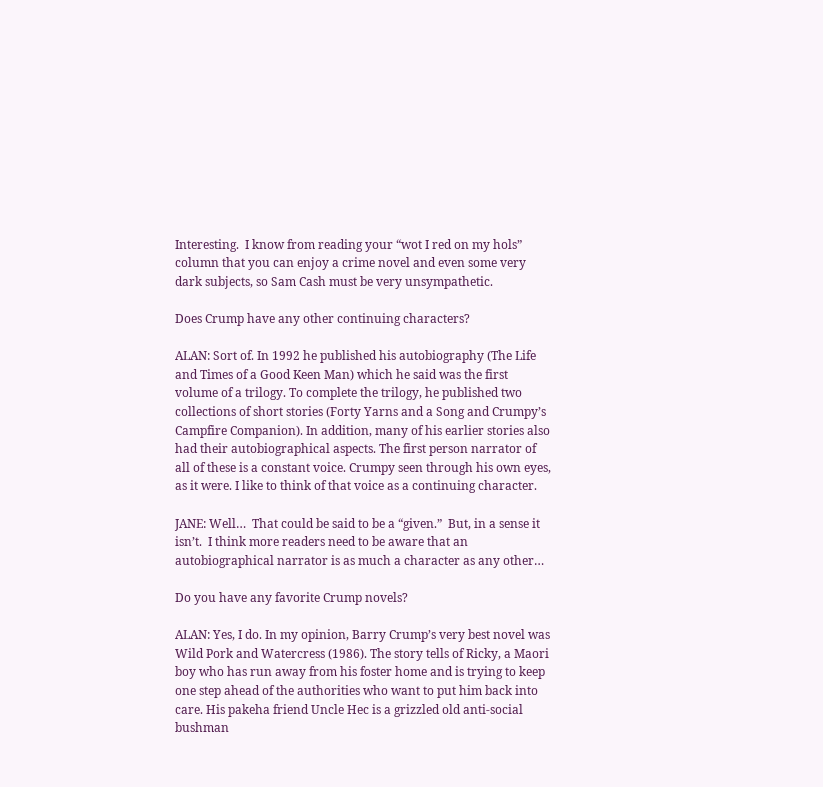Interesting.  I know from reading your “wot I red on my hols” column that you can enjoy a crime novel and even some very dark subjects, so Sam Cash must be very unsympathetic.

Does Crump have any other continuing characters?

ALAN: Sort of. In 1992 he published his autobiography (The Life and Times of a Good Keen Man) which he said was the first volume of a trilogy. To complete the trilogy, he published two collections of short stories (Forty Yarns and a Song and Crumpy’s Campfire Companion). In addition, many of his earlier stories also had their autobiographical aspects. The first person narrator of all of these is a constant voice. Crumpy seen through his own eyes, as it were. I like to think of that voice as a continuing character.

JANE: Well…  That could be said to be a “given.”  But, in a sense it isn’t.  I think more readers need to be aware that an autobiographical narrator is as much a character as any other…

Do you have any favorite Crump novels?

ALAN: Yes, I do. In my opinion, Barry Crump’s very best novel was Wild Pork and Watercress (1986). The story tells of Ricky, a Maori boy who has run away from his foster home and is trying to keep one step ahead of the authorities who want to put him back into care. His pakeha friend Uncle Hec is a grizzled old anti-social bushman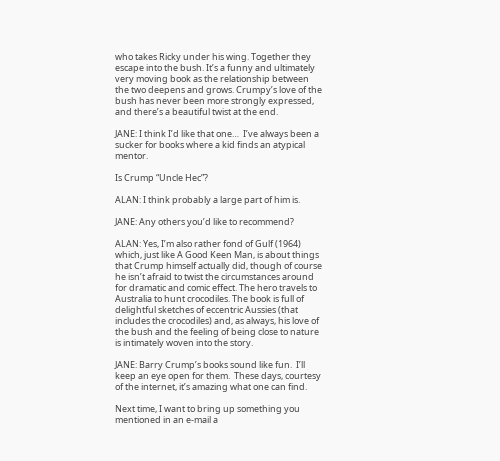who takes Ricky under his wing. Together they escape into the bush. It’s a funny and ultimately very moving book as the relationship between the two deepens and grows. Crumpy’s love of the bush has never been more strongly expressed, and there’s a beautiful twist at the end.

JANE: I think I’d like that one…  I’ve always been a sucker for books where a kid finds an atypical mentor.

Is Crump “Uncle Hec”?

ALAN: I think probably a large part of him is.

JANE: Any others you’d like to recommend?

ALAN: Yes, I’m also rather fond of Gulf (1964) which, just like A Good Keen Man, is about things that Crump himself actually did, though of course he isn’t afraid to twist the circumstances around for dramatic and comic effect. The hero travels to Australia to hunt crocodiles. The book is full of delightful sketches of eccentric Aussies (that includes the crocodiles) and, as always, his love of the bush and the feeling of being close to nature is intimately woven into the story.

JANE: Barry Crump’s books sound like fun.  I’ll keep an eye open for them.  These days, courtesy of the internet, it’s amazing what one can find.

Next time, I want to bring up something you mentioned in an e-mail a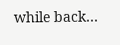while back…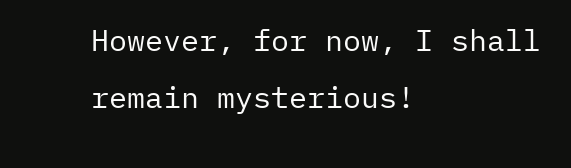However, for now, I shall remain mysterious!